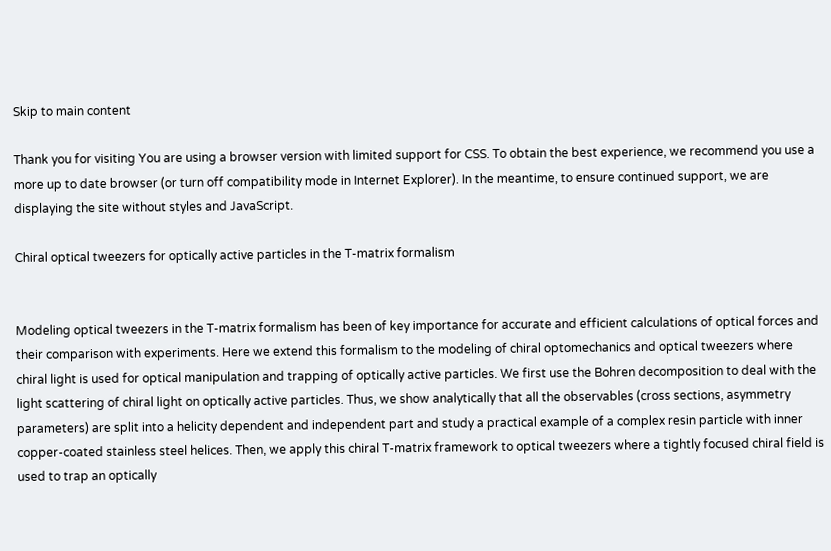Skip to main content

Thank you for visiting You are using a browser version with limited support for CSS. To obtain the best experience, we recommend you use a more up to date browser (or turn off compatibility mode in Internet Explorer). In the meantime, to ensure continued support, we are displaying the site without styles and JavaScript.

Chiral optical tweezers for optically active particles in the T-matrix formalism


Modeling optical tweezers in the T-matrix formalism has been of key importance for accurate and efficient calculations of optical forces and their comparison with experiments. Here we extend this formalism to the modeling of chiral optomechanics and optical tweezers where chiral light is used for optical manipulation and trapping of optically active particles. We first use the Bohren decomposition to deal with the light scattering of chiral light on optically active particles. Thus, we show analytically that all the observables (cross sections, asymmetry parameters) are split into a helicity dependent and independent part and study a practical example of a complex resin particle with inner copper-coated stainless steel helices. Then, we apply this chiral T-matrix framework to optical tweezers where a tightly focused chiral field is used to trap an optically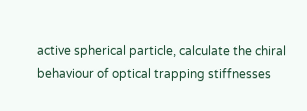active spherical particle, calculate the chiral behaviour of optical trapping stiffnesses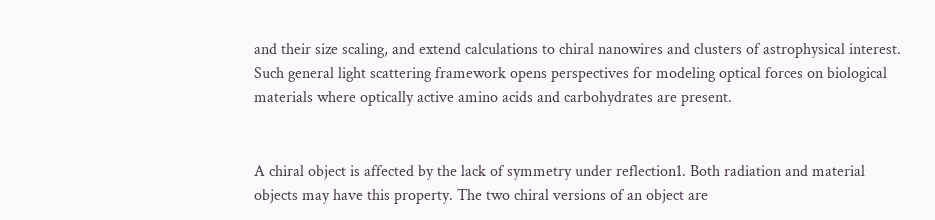and their size scaling, and extend calculations to chiral nanowires and clusters of astrophysical interest. Such general light scattering framework opens perspectives for modeling optical forces on biological materials where optically active amino acids and carbohydrates are present.


A chiral object is affected by the lack of symmetry under reflection1. Both radiation and material objects may have this property. The two chiral versions of an object are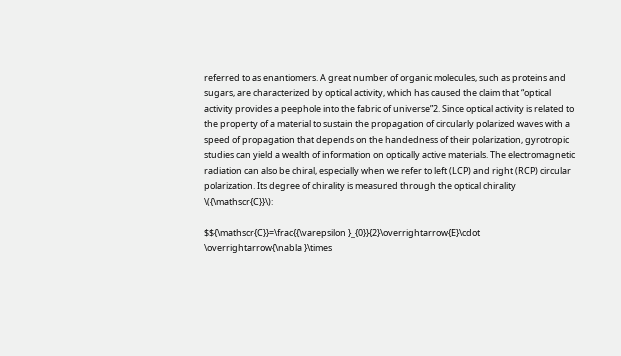referred to as enantiomers. A great number of organic molecules, such as proteins and sugars, are characterized by optical activity, which has caused the claim that “optical activity provides a peephole into the fabric of universe”2. Since optical activity is related to the property of a material to sustain the propagation of circularly polarized waves with a speed of propagation that depends on the handedness of their polarization, gyrotropic studies can yield a wealth of information on optically active materials. The electromagnetic radiation can also be chiral, especially when we refer to left (LCP) and right (RCP) circular polarization. Its degree of chirality is measured through the optical chirality \({\mathscr{C}}\):

$${\mathscr{C}}=\frac{{\varepsilon }_{0}}{2}\overrightarrow{E}\cdot \overrightarrow{\nabla }\times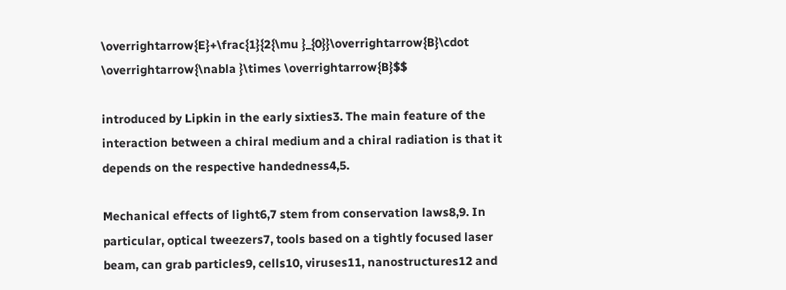\overrightarrow{E}+\frac{1}{2{\mu }_{0}}\overrightarrow{B}\cdot \overrightarrow{\nabla }\times \overrightarrow{B}$$

introduced by Lipkin in the early sixties3. The main feature of the interaction between a chiral medium and a chiral radiation is that it depends on the respective handedness4,5.

Mechanical effects of light6,7 stem from conservation laws8,9. In particular, optical tweezers7, tools based on a tightly focused laser beam, can grab particles9, cells10, viruses11, nanostructures12 and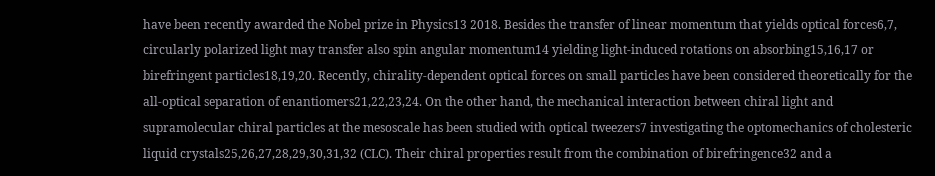have been recently awarded the Nobel prize in Physics13 2018. Besides the transfer of linear momentum that yields optical forces6,7, circularly polarized light may transfer also spin angular momentum14 yielding light-induced rotations on absorbing15,16,17 or birefringent particles18,19,20. Recently, chirality-dependent optical forces on small particles have been considered theoretically for the all-optical separation of enantiomers21,22,23,24. On the other hand, the mechanical interaction between chiral light and supramolecular chiral particles at the mesoscale has been studied with optical tweezers7 investigating the optomechanics of cholesteric liquid crystals25,26,27,28,29,30,31,32 (CLC). Their chiral properties result from the combination of birefringence32 and a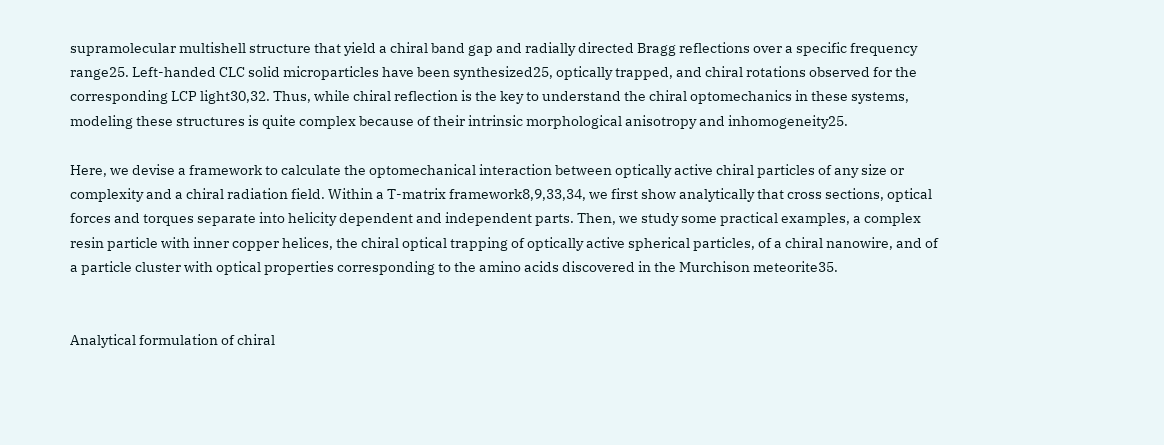supramolecular multishell structure that yield a chiral band gap and radially directed Bragg reflections over a specific frequency range25. Left-handed CLC solid microparticles have been synthesized25, optically trapped, and chiral rotations observed for the corresponding LCP light30,32. Thus, while chiral reflection is the key to understand the chiral optomechanics in these systems, modeling these structures is quite complex because of their intrinsic morphological anisotropy and inhomogeneity25.

Here, we devise a framework to calculate the optomechanical interaction between optically active chiral particles of any size or complexity and a chiral radiation field. Within a T-matrix framework8,9,33,34, we first show analytically that cross sections, optical forces and torques separate into helicity dependent and independent parts. Then, we study some practical examples, a complex resin particle with inner copper helices, the chiral optical trapping of optically active spherical particles, of a chiral nanowire, and of a particle cluster with optical properties corresponding to the amino acids discovered in the Murchison meteorite35.


Analytical formulation of chiral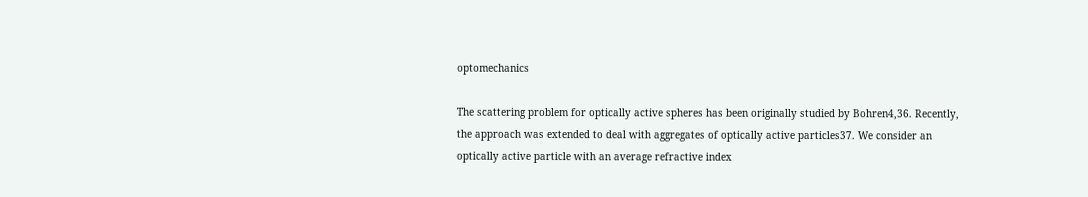optomechanics

The scattering problem for optically active spheres has been originally studied by Bohren4,36. Recently, the approach was extended to deal with aggregates of optically active particles37. We consider an optically active particle with an average refractive index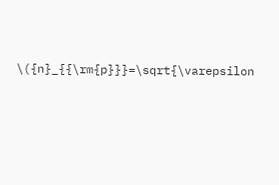\({n}_{{\rm{p}}}=\sqrt{\varepsilon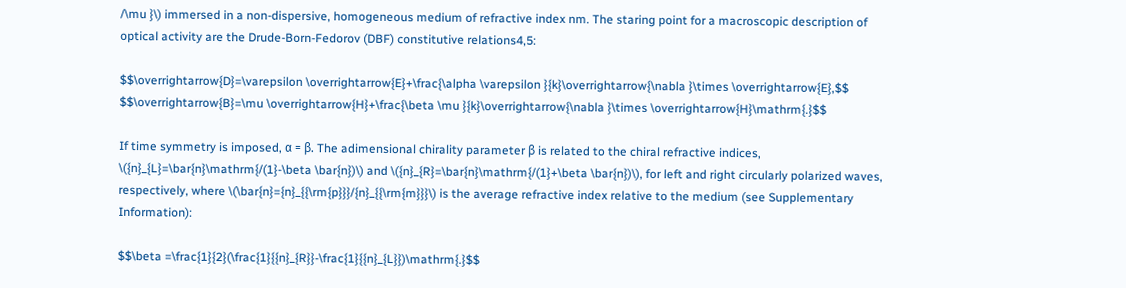/\mu }\) immersed in a non-dispersive, homogeneous medium of refractive index nm. The staring point for a macroscopic description of optical activity are the Drude-Born-Fedorov (DBF) constitutive relations4,5:

$$\overrightarrow{D}=\varepsilon \overrightarrow{E}+\frac{\alpha \varepsilon }{k}\overrightarrow{\nabla }\times \overrightarrow{E},$$
$$\overrightarrow{B}=\mu \overrightarrow{H}+\frac{\beta \mu }{k}\overrightarrow{\nabla }\times \overrightarrow{H}\mathrm{.}$$

If time symmetry is imposed, α = β. The adimensional chirality parameter β is related to the chiral refractive indices, \({n}_{L}=\bar{n}\mathrm{/(1}-\beta \bar{n})\) and \({n}_{R}=\bar{n}\mathrm{/(1}+\beta \bar{n})\), for left and right circularly polarized waves, respectively, where \(\bar{n}={n}_{{\rm{p}}}/{n}_{{\rm{m}}}\) is the average refractive index relative to the medium (see Supplementary Information):

$$\beta =\frac{1}{2}(\frac{1}{{n}_{R}}-\frac{1}{{n}_{L}})\mathrm{.}$$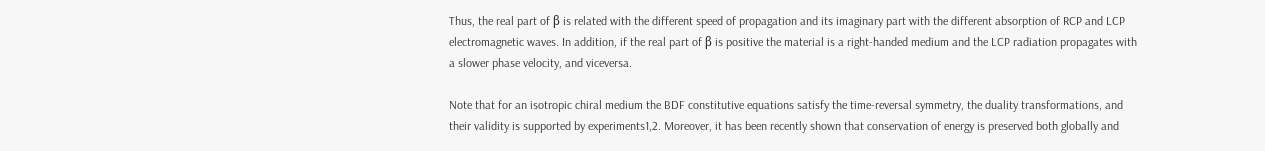Thus, the real part of β is related with the different speed of propagation and its imaginary part with the different absorption of RCP and LCP electromagnetic waves. In addition, if the real part of β is positive the material is a right-handed medium and the LCP radiation propagates with a slower phase velocity, and viceversa.

Note that for an isotropic chiral medium the BDF constitutive equations satisfy the time-reversal symmetry, the duality transformations, and their validity is supported by experiments1,2. Moreover, it has been recently shown that conservation of energy is preserved both globally and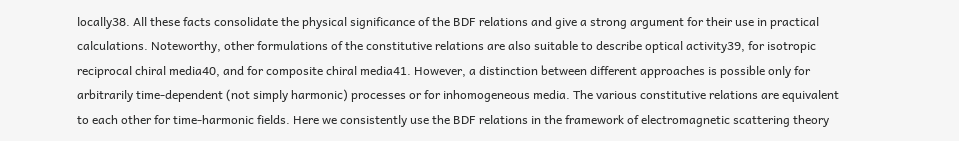locally38. All these facts consolidate the physical significance of the BDF relations and give a strong argument for their use in practical calculations. Noteworthy, other formulations of the constitutive relations are also suitable to describe optical activity39, for isotropic reciprocal chiral media40, and for composite chiral media41. However, a distinction between different approaches is possible only for arbitrarily time-dependent (not simply harmonic) processes or for inhomogeneous media. The various constitutive relations are equivalent to each other for time-harmonic fields. Here we consistently use the BDF relations in the framework of electromagnetic scattering theory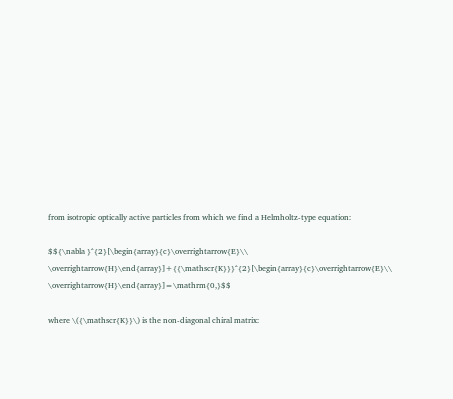from isotropic optically active particles from which we find a Helmholtz-type equation:

$${\nabla }^{2}[\begin{array}{c}\overrightarrow{E}\\ \overrightarrow{H}\end{array}]+{{\mathscr{K}}}^{2}[\begin{array}{c}\overrightarrow{E}\\ \overrightarrow{H}\end{array}]=\mathrm{0,}$$

where \({\mathscr{K}}\) is the non-diagonal chiral matrix: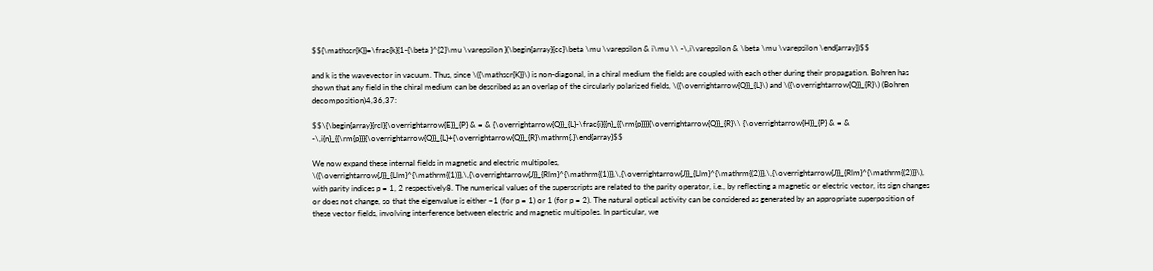$${\mathscr{K}}=\frac{k}{1-{\beta }^{2}\mu \varepsilon }(\begin{array}{cc}\beta \mu \varepsilon & i\mu \\ -\,i\varepsilon & \beta \mu \varepsilon \end{array})$$

and k is the wavevector in vacuum. Thus, since \({\mathscr{K}}\) is non-diagonal, in a chiral medium the fields are coupled with each other during their propagation. Bohren has shown that any field in the chiral medium can be described as an overlap of the circularly polarized fields, \({\overrightarrow{Q}}_{L}\) and \({\overrightarrow{Q}}_{R}\) (Bohren decomposition)4,36,37:

$$\{\begin{array}{rcl}{\overrightarrow{E}}_{P} & = & {\overrightarrow{Q}}_{L}-\frac{i}{{n}_{{\rm{p}}}}{\overrightarrow{Q}}_{R}\\ {\overrightarrow{H}}_{P} & = & -\,i{n}_{{\rm{p}}}{\overrightarrow{Q}}_{L}+{\overrightarrow{Q}}_{R}\mathrm{.}\end{array}$$

We now expand these internal fields in magnetic and electric multipoles, \({\overrightarrow{J}}_{Llm}^{\mathrm{(1)}},\,{\overrightarrow{J}}_{Rlm}^{\mathrm{(1)}},\,{\overrightarrow{J}}_{Llm}^{\mathrm{(2)}},\,{\overrightarrow{J}}_{Rlm}^{\mathrm{(2)}}\), with parity indices p = 1, 2 respectively8. The numerical values of the superscripts are related to the parity operator, i.e., by reflecting a magnetic or electric vector, its sign changes or does not change, so that the eigenvalue is either −1 (for p = 1) or 1 (for p = 2). The natural optical activity can be considered as generated by an appropriate superposition of these vector fields, involving interference between electric and magnetic multipoles. In particular, we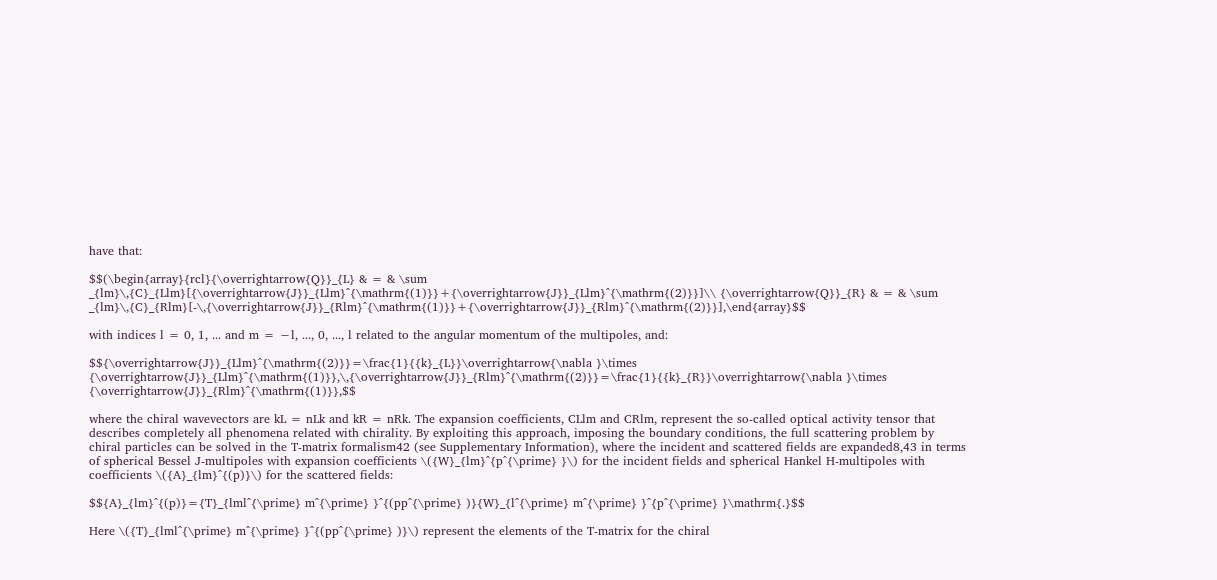have that:

$$(\begin{array}{rcl}{\overrightarrow{Q}}_{L} & = & \sum _{lm}\,{C}_{Llm}[{\overrightarrow{J}}_{Llm}^{\mathrm{(1)}}+{\overrightarrow{J}}_{Llm}^{\mathrm{(2)}}]\\ {\overrightarrow{Q}}_{R} & = & \sum _{lm}\,{C}_{Rlm}[-\,{\overrightarrow{J}}_{Rlm}^{\mathrm{(1)}}+{\overrightarrow{J}}_{Rlm}^{\mathrm{(2)}}],\end{array}$$

with indices l = 0, 1, ... and m = −l, ..., 0, ..., l related to the angular momentum of the multipoles, and:

$${\overrightarrow{J}}_{Llm}^{\mathrm{(2)}}=\frac{1}{{k}_{L}}\overrightarrow{\nabla }\times {\overrightarrow{J}}_{Llm}^{\mathrm{(1)}},\,{\overrightarrow{J}}_{Rlm}^{\mathrm{(2)}}=\frac{1}{{k}_{R}}\overrightarrow{\nabla }\times {\overrightarrow{J}}_{Rlm}^{\mathrm{(1)}},$$

where the chiral wavevectors are kL = nLk and kR = nRk. The expansion coefficients, CLlm and CRlm, represent the so-called optical activity tensor that describes completely all phenomena related with chirality. By exploiting this approach, imposing the boundary conditions, the full scattering problem by chiral particles can be solved in the T-matrix formalism42 (see Supplementary Information), where the incident and scattered fields are expanded8,43 in terms of spherical Bessel J-multipoles with expansion coefficients \({W}_{lm}^{p^{\prime} }\) for the incident fields and spherical Hankel H-multipoles with coefficients \({A}_{lm}^{(p)}\) for the scattered fields:

$${A}_{lm}^{(p)}={T}_{lml^{\prime} m^{\prime} }^{(pp^{\prime} )}{W}_{l^{\prime} m^{\prime} }^{p^{\prime} }\mathrm{.}$$

Here \({T}_{lml^{\prime} m^{\prime} }^{(pp^{\prime} )}\) represent the elements of the T-matrix for the chiral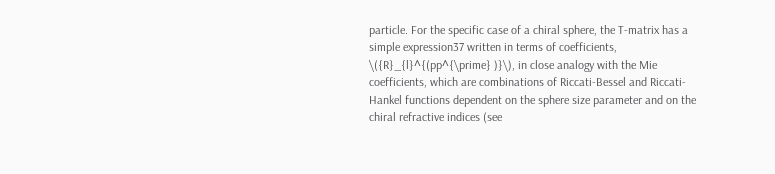particle. For the specific case of a chiral sphere, the T-matrix has a simple expression37 written in terms of coefficients, \({R}_{l}^{(pp^{\prime} )}\), in close analogy with the Mie coefficients, which are combinations of Riccati-Bessel and Riccati-Hankel functions dependent on the sphere size parameter and on the chiral refractive indices (see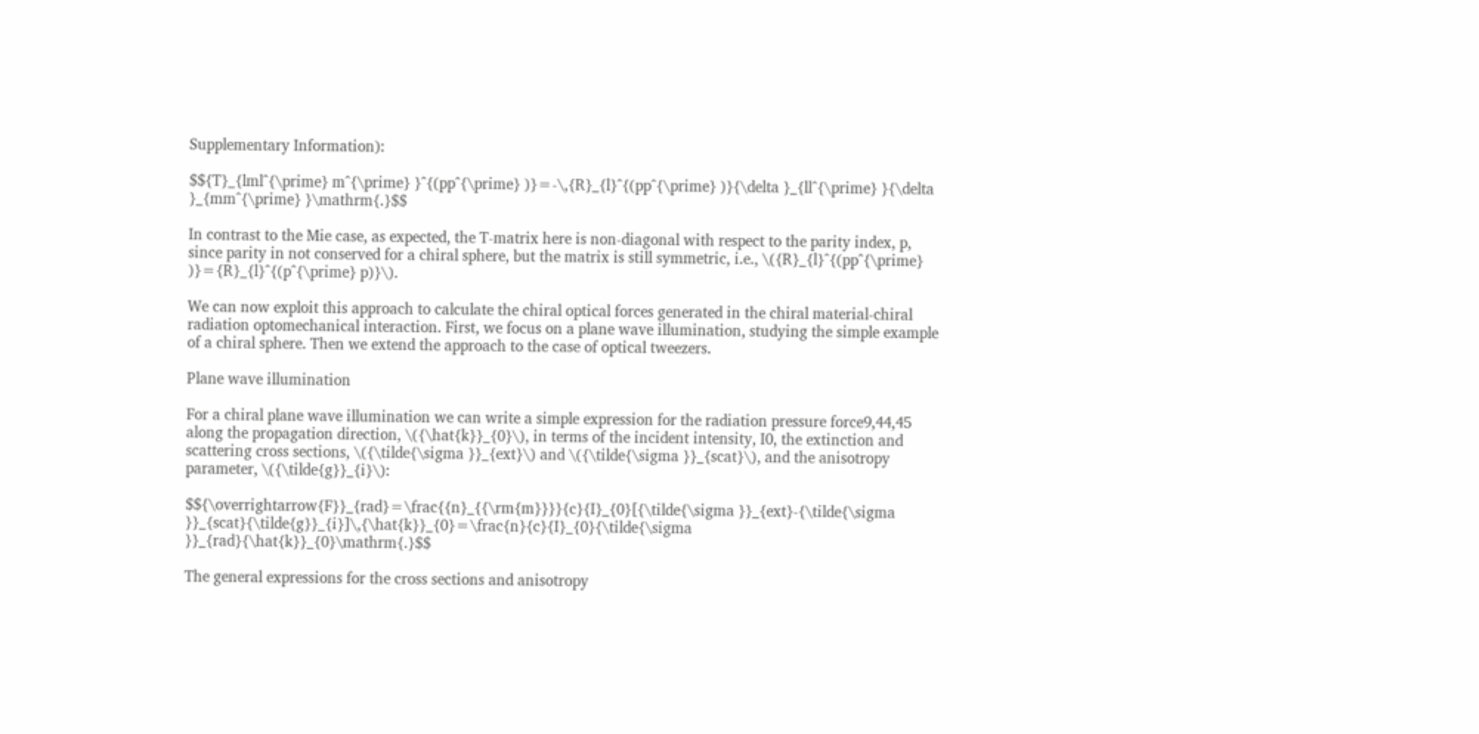Supplementary Information):

$${T}_{lml^{\prime} m^{\prime} }^{(pp^{\prime} )}=-\,{R}_{l}^{(pp^{\prime} )}{\delta }_{ll^{\prime} }{\delta }_{mm^{\prime} }\mathrm{.}$$

In contrast to the Mie case, as expected, the T-matrix here is non-diagonal with respect to the parity index, p, since parity in not conserved for a chiral sphere, but the matrix is still symmetric, i.e., \({R}_{l}^{(pp^{\prime} )}={R}_{l}^{(p^{\prime} p)}\).

We can now exploit this approach to calculate the chiral optical forces generated in the chiral material-chiral radiation optomechanical interaction. First, we focus on a plane wave illumination, studying the simple example of a chiral sphere. Then we extend the approach to the case of optical tweezers.

Plane wave illumination

For a chiral plane wave illumination we can write a simple expression for the radiation pressure force9,44,45 along the propagation direction, \({\hat{k}}_{0}\), in terms of the incident intensity, I0, the extinction and scattering cross sections, \({\tilde{\sigma }}_{ext}\) and \({\tilde{\sigma }}_{scat}\), and the anisotropy parameter, \({\tilde{g}}_{i}\):

$${\overrightarrow{F}}_{rad}=\frac{{n}_{{\rm{m}}}}{c}{I}_{0}[{\tilde{\sigma }}_{ext}-{\tilde{\sigma }}_{scat}{\tilde{g}}_{i}]\,{\hat{k}}_{0}=\frac{n}{c}{I}_{0}{\tilde{\sigma }}_{rad}{\hat{k}}_{0}\mathrm{.}$$

The general expressions for the cross sections and anisotropy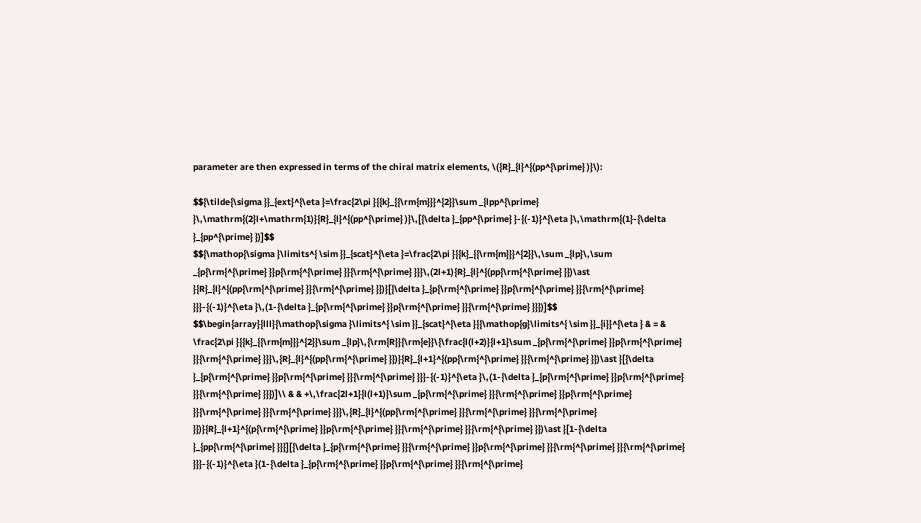parameter are then expressed in terms of the chiral matrix elements, \({R}_{l}^{(pp^{\prime} )}\):

$${\tilde{\sigma }}_{ext}^{\eta }=\frac{2\pi }{{k}_{{\rm{m}}}^{2}}\sum _{lpp^{\prime} }\,\mathrm{(2}l+\mathrm{1)}{R}_{l}^{(pp^{\prime} )}\,[{\delta }_{pp^{\prime} }-{(-1)}^{\eta }\,\mathrm{(1}-{\delta }_{pp^{\prime} })]$$
$${\mathop{\sigma }\limits^{ \sim }}_{scat}^{\eta }=\frac{2\pi }{{k}_{{\rm{m}}}^{2}}\,\sum _{lp}\,\sum _{p{\rm{^{\prime} }}p{\rm{^{\prime} }}{\rm{^{\prime} }}}\,(2l+1){R}_{l}^{(pp{\rm{^{\prime} }})\ast }{R}_{l}^{(pp{\rm{^{\prime} }}{\rm{^{\prime} }})}[{\delta }_{p{\rm{^{\prime} }}p{\rm{^{\prime} }}{\rm{^{\prime} }}}-{(-1)}^{\eta }\,(1-{\delta }_{p{\rm{^{\prime} }}p{\rm{^{\prime} }}{\rm{^{\prime} }}})]$$
$$\begin{array}{lll}{\mathop{\sigma }\limits^{ \sim }}_{scat}^{\eta }{{\mathop{g}\limits^{ \sim }}_{i}}^{\eta } & = & \frac{2\pi }{{k}_{{\rm{m}}}^{2}}\sum _{lp}\,{\rm{R}}{\rm{e}}\{\frac{l(l+2)}{l+1}\sum _{p{\rm{^{\prime} }}p{\rm{^{\prime} }}{\rm{^{\prime} }}}\,{R}_{l}^{(pp{\rm{^{\prime} }})}{R}_{l+1}^{(pp{\rm{^{\prime} }}{\rm{^{\prime} }})\ast }[{\delta }_{p{\rm{^{\prime} }}p{\rm{^{\prime} }}{\rm{^{\prime} }}}-{(-1)}^{\eta }\,(1-{\delta }_{p{\rm{^{\prime} }}p{\rm{^{\prime} }}{\rm{^{\prime} }}})]\\ & & +\,\frac{2l+1}{l(l+1)}\sum _{p{\rm{^{\prime} }}{\rm{^{\prime} }}p{\rm{^{\prime} }}{\rm{^{\prime} }}{\rm{^{\prime} }}}\,{R}_{l}^{(pp{\rm{^{\prime} }}{\rm{^{\prime} }}{\rm{^{\prime} }})}{R}_{l+1}^{(p{\rm{^{\prime} }}p{\rm{^{\prime} }}{\rm{^{\prime} }}{\rm{^{\prime} }})\ast }[1-{\delta }_{pp{\rm{^{\prime} }}}][{\delta }_{p{\rm{^{\prime} }}{\rm{^{\prime} }}p{\rm{^{\prime} }}{\rm{^{\prime} }}{\rm{^{\prime} }}}-{(-1)}^{\eta }(1-{\delta }_{p{\rm{^{\prime} }}p{\rm{^{\prime} }}{\rm{^{\prime}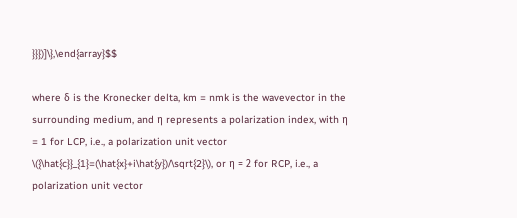}}})]\},\end{array}$$

where δ is the Kronecker delta, km = nmk is the wavevector in the surrounding medium, and η represents a polarization index, with η = 1 for LCP, i.e., a polarization unit vector \({\hat{c}}_{1}=(\hat{x}+i\hat{y})/\sqrt{2}\), or η = 2 for RCP, i.e., a polarization unit vector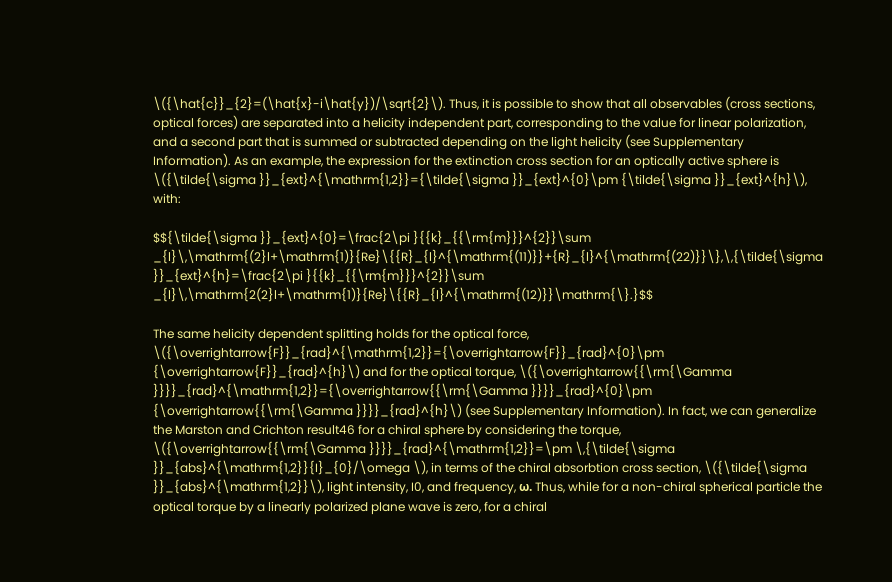\({\hat{c}}_{2}=(\hat{x}-i\hat{y})/\sqrt{2}\). Thus, it is possible to show that all observables (cross sections, optical forces) are separated into a helicity independent part, corresponding to the value for linear polarization, and a second part that is summed or subtracted depending on the light helicity (see Supplementary Information). As an example, the expression for the extinction cross section for an optically active sphere is \({\tilde{\sigma }}_{ext}^{\mathrm{1,2}}={\tilde{\sigma }}_{ext}^{0}\pm {\tilde{\sigma }}_{ext}^{h}\), with:

$${\tilde{\sigma }}_{ext}^{0}=\frac{2\pi }{{k}_{{\rm{m}}}^{2}}\sum _{l}\,\mathrm{(2}l+\mathrm{1)}{Re}\{{R}_{l}^{\mathrm{(11)}}+{R}_{l}^{\mathrm{(22)}}\},\,{\tilde{\sigma }}_{ext}^{h}=\frac{2\pi }{{k}_{{\rm{m}}}^{2}}\sum _{l}\,\mathrm{2(2}l+\mathrm{1)}{Re}\{{R}_{l}^{\mathrm{(12)}}\mathrm{\}.}$$

The same helicity dependent splitting holds for the optical force, \({\overrightarrow{F}}_{rad}^{\mathrm{1,2}}={\overrightarrow{F}}_{rad}^{0}\pm {\overrightarrow{F}}_{rad}^{h}\) and for the optical torque, \({\overrightarrow{{\rm{\Gamma }}}}_{rad}^{\mathrm{1,2}}={\overrightarrow{{\rm{\Gamma }}}}_{rad}^{0}\pm {\overrightarrow{{\rm{\Gamma }}}}_{rad}^{h}\) (see Supplementary Information). In fact, we can generalize the Marston and Crichton result46 for a chiral sphere by considering the torque, \({\overrightarrow{{\rm{\Gamma }}}}_{rad}^{\mathrm{1,2}}=\pm \,{\tilde{\sigma }}_{abs}^{\mathrm{1,2}}{I}_{0}/\omega \), in terms of the chiral absorbtion cross section, \({\tilde{\sigma }}_{abs}^{\mathrm{1,2}}\), light intensity, I0, and frequency, ω. Thus, while for a non-chiral spherical particle the optical torque by a linearly polarized plane wave is zero, for a chiral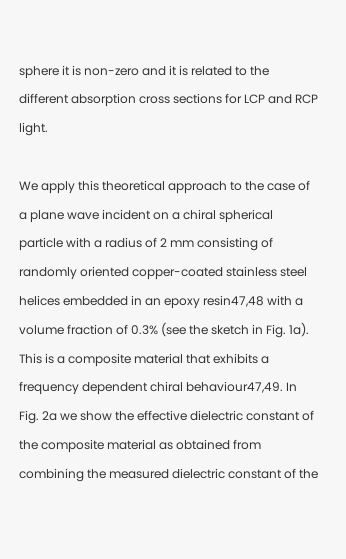sphere it is non-zero and it is related to the different absorption cross sections for LCP and RCP light.

We apply this theoretical approach to the case of a plane wave incident on a chiral spherical particle with a radius of 2 mm consisting of randomly oriented copper-coated stainless steel helices embedded in an epoxy resin47,48 with a volume fraction of 0.3% (see the sketch in Fig. 1a). This is a composite material that exhibits a frequency dependent chiral behaviour47,49. In Fig. 2a we show the effective dielectric constant of the composite material as obtained from combining the measured dielectric constant of the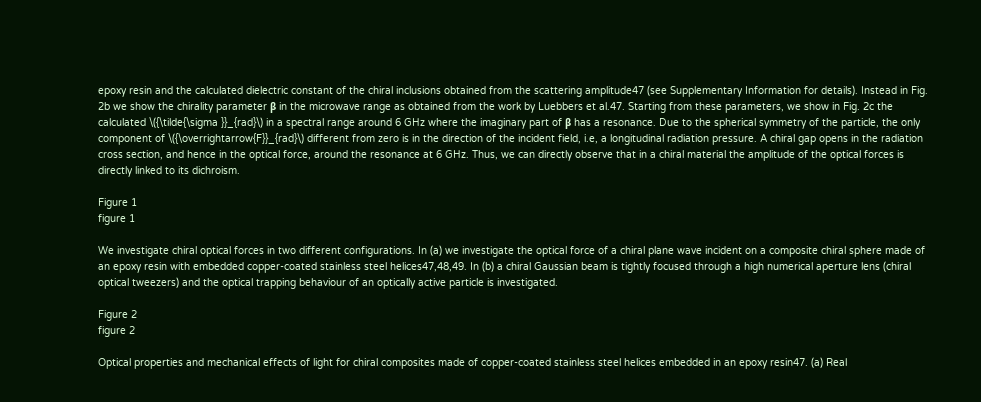epoxy resin and the calculated dielectric constant of the chiral inclusions obtained from the scattering amplitude47 (see Supplementary Information for details). Instead in Fig. 2b we show the chirality parameter β in the microwave range as obtained from the work by Luebbers et al.47. Starting from these parameters, we show in Fig. 2c the calculated \({\tilde{\sigma }}_{rad}\) in a spectral range around 6 GHz where the imaginary part of β has a resonance. Due to the spherical symmetry of the particle, the only component of \({\overrightarrow{F}}_{rad}\) different from zero is in the direction of the incident field, i.e, a longitudinal radiation pressure. A chiral gap opens in the radiation cross section, and hence in the optical force, around the resonance at 6 GHz. Thus, we can directly observe that in a chiral material the amplitude of the optical forces is directly linked to its dichroism.

Figure 1
figure 1

We investigate chiral optical forces in two different configurations. In (a) we investigate the optical force of a chiral plane wave incident on a composite chiral sphere made of an epoxy resin with embedded copper-coated stainless steel helices47,48,49. In (b) a chiral Gaussian beam is tightly focused through a high numerical aperture lens (chiral optical tweezers) and the optical trapping behaviour of an optically active particle is investigated.

Figure 2
figure 2

Optical properties and mechanical effects of light for chiral composites made of copper-coated stainless steel helices embedded in an epoxy resin47. (a) Real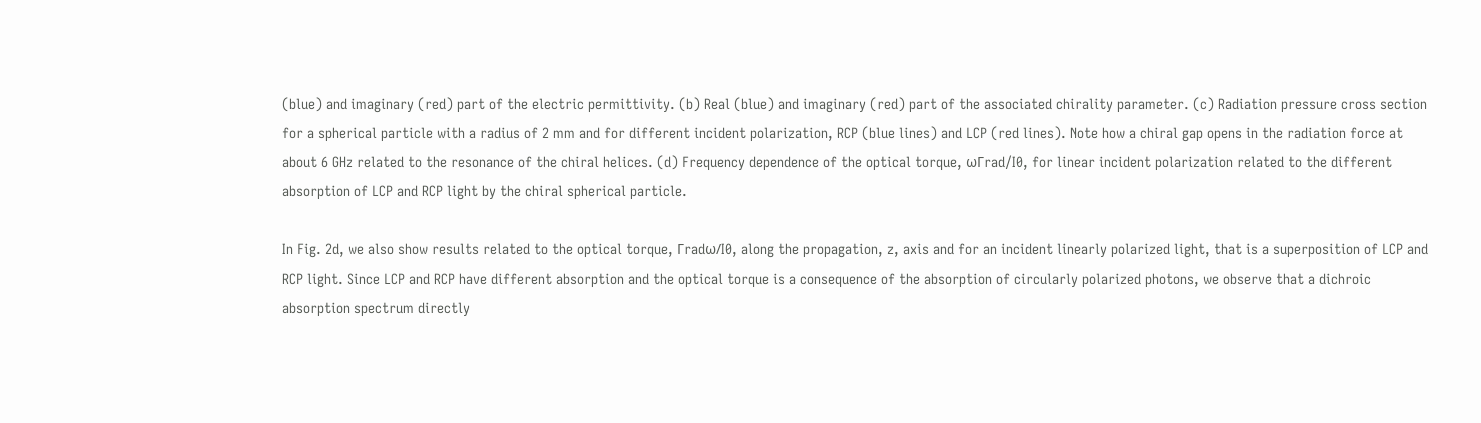(blue) and imaginary (red) part of the electric permittivity. (b) Real (blue) and imaginary (red) part of the associated chirality parameter. (c) Radiation pressure cross section for a spherical particle with a radius of 2 mm and for different incident polarization, RCP (blue lines) and LCP (red lines). Note how a chiral gap opens in the radiation force at about 6 GHz related to the resonance of the chiral helices. (d) Frequency dependence of the optical torque, ωΓrad/I0, for linear incident polarization related to the different absorption of LCP and RCP light by the chiral spherical particle.

In Fig. 2d, we also show results related to the optical torque, Γradω/I0, along the propagation, z, axis and for an incident linearly polarized light, that is a superposition of LCP and RCP light. Since LCP and RCP have different absorption and the optical torque is a consequence of the absorption of circularly polarized photons, we observe that a dichroic absorption spectrum directly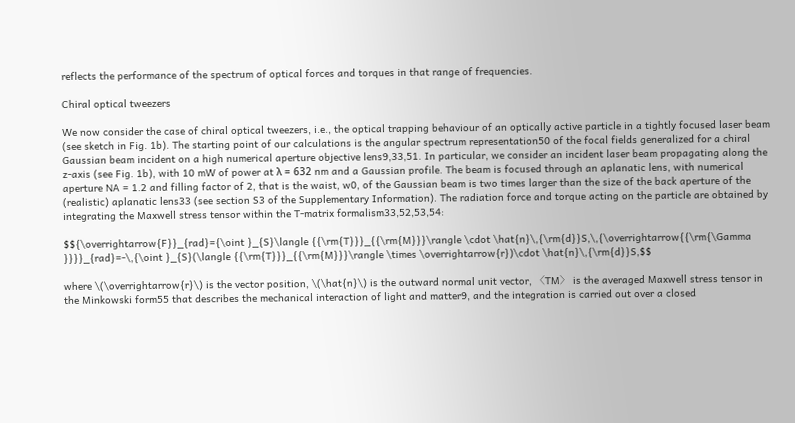reflects the performance of the spectrum of optical forces and torques in that range of frequencies.

Chiral optical tweezers

We now consider the case of chiral optical tweezers, i.e., the optical trapping behaviour of an optically active particle in a tightly focused laser beam (see sketch in Fig. 1b). The starting point of our calculations is the angular spectrum representation50 of the focal fields generalized for a chiral Gaussian beam incident on a high numerical aperture objective lens9,33,51. In particular, we consider an incident laser beam propagating along the z-axis (see Fig. 1b), with 10 mW of power at λ = 632 nm and a Gaussian profile. The beam is focused through an aplanatic lens, with numerical aperture NA = 1.2 and filling factor of 2, that is the waist, w0, of the Gaussian beam is two times larger than the size of the back aperture of the (realistic) aplanatic lens33 (see section S3 of the Supplementary Information). The radiation force and torque acting on the particle are obtained by integrating the Maxwell stress tensor within the T-matrix formalism33,52,53,54:

$${\overrightarrow{F}}_{rad}={\oint }_{S}\langle {{\rm{T}}}_{{\rm{M}}}\rangle \cdot \hat{n}\,{\rm{d}}S,\,{\overrightarrow{{\rm{\Gamma }}}}_{rad}=-\,{\oint }_{S}(\langle {{\rm{T}}}_{{\rm{M}}}\rangle \times \overrightarrow{r})\cdot \hat{n}\,{\rm{d}}S,$$

where \(\overrightarrow{r}\) is the vector position, \(\hat{n}\) is the outward normal unit vector, 〈TM〉 is the averaged Maxwell stress tensor in the Minkowski form55 that describes the mechanical interaction of light and matter9, and the integration is carried out over a closed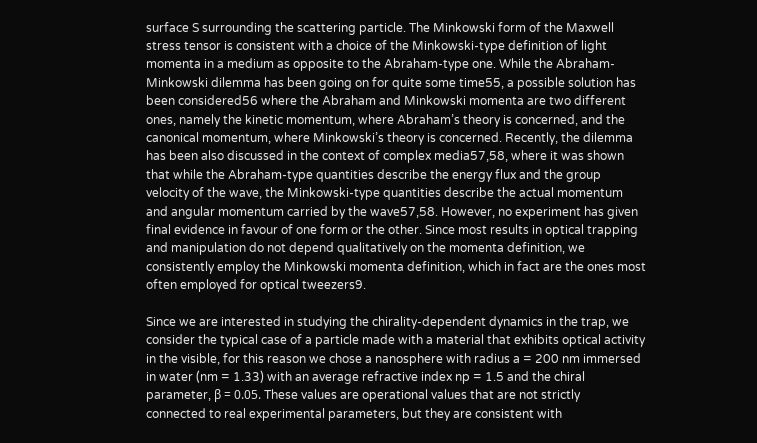surface S surrounding the scattering particle. The Minkowski form of the Maxwell stress tensor is consistent with a choice of the Minkowski-type definition of light momenta in a medium as opposite to the Abraham-type one. While the Abraham-Minkowski dilemma has been going on for quite some time55, a possible solution has been considered56 where the Abraham and Minkowski momenta are two different ones, namely the kinetic momentum, where Abraham’s theory is concerned, and the canonical momentum, where Minkowski’s theory is concerned. Recently, the dilemma has been also discussed in the context of complex media57,58, where it was shown that while the Abraham-type quantities describe the energy flux and the group velocity of the wave, the Minkowski-type quantities describe the actual momentum and angular momentum carried by the wave57,58. However, no experiment has given final evidence in favour of one form or the other. Since most results in optical trapping and manipulation do not depend qualitatively on the momenta definition, we consistently employ the Minkowski momenta definition, which in fact are the ones most often employed for optical tweezers9.

Since we are interested in studying the chirality-dependent dynamics in the trap, we consider the typical case of a particle made with a material that exhibits optical activity in the visible, for this reason we chose a nanosphere with radius a = 200 nm immersed in water (nm = 1.33) with an average refractive index np = 1.5 and the chiral parameter, β = 0.05. These values are operational values that are not strictly connected to real experimental parameters, but they are consistent with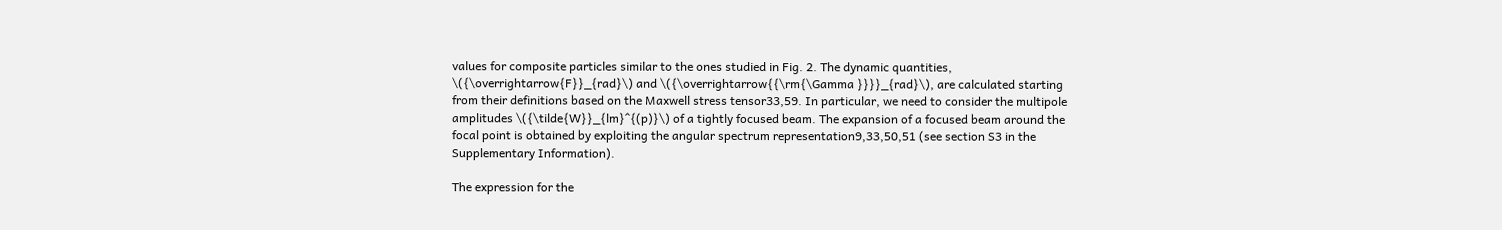values for composite particles similar to the ones studied in Fig. 2. The dynamic quantities, \({\overrightarrow{F}}_{rad}\) and \({\overrightarrow{{\rm{\Gamma }}}}_{rad}\), are calculated starting from their definitions based on the Maxwell stress tensor33,59. In particular, we need to consider the multipole amplitudes \({\tilde{W}}_{lm}^{(p)}\) of a tightly focused beam. The expansion of a focused beam around the focal point is obtained by exploiting the angular spectrum representation9,33,50,51 (see section S3 in the Supplementary Information).

The expression for the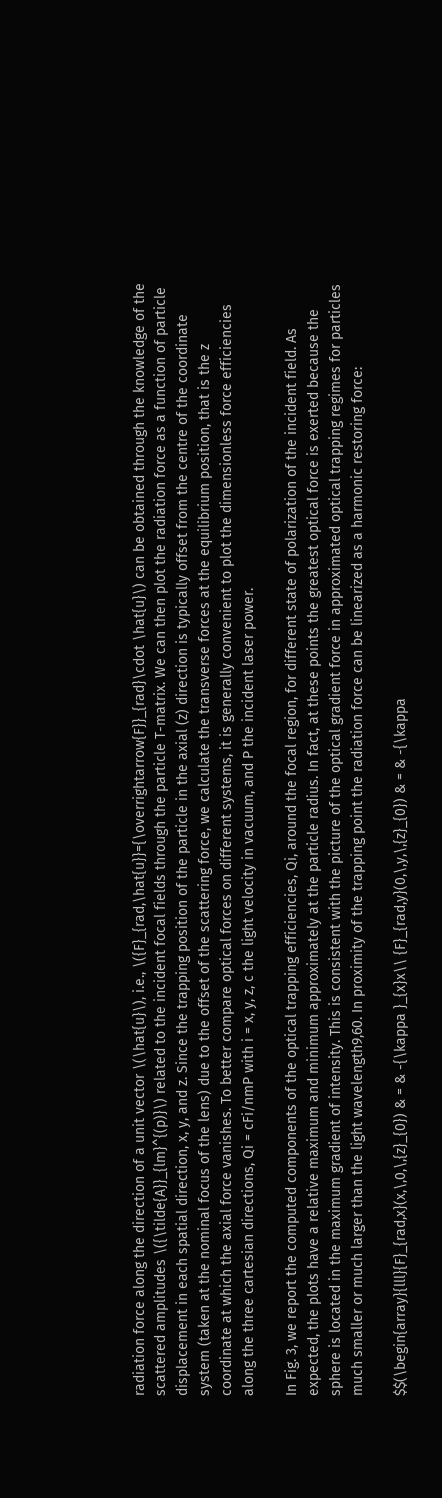radiation force along the direction of a unit vector \(\hat{u}\), i.e., \({F}_{rad,\hat{u}}={\overrightarrow{F}}_{rad}\cdot \hat{u}\) can be obtained through the knowledge of the scattered amplitudes \({\tilde{A}}_{lm}^{(p)}\) related to the incident focal fields through the particle T-matrix. We can then plot the radiation force as a function of particle displacement in each spatial direction, x, y, and z. Since the trapping position of the particle in the axial (z) direction is typically offset from the centre of the coordinate system (taken at the nominal focus of the lens) due to the offset of the scattering force, we calculate the transverse forces at the equilibrium position, that is the z coordinate at which the axial force vanishes. To better compare optical forces on different systems, it is generally convenient to plot the dimensionless force efficiencies along the three cartesian directions, Qi = cFi/nmP with i = x, y, z, c the light velocity in vacuum, and P the incident laser power.

In Fig. 3, we report the computed components of the optical trapping efficiencies, Qi, around the focal region, for different state of polarization of the incident field. As expected, the plots have a relative maximum and minimum approximately at the particle radius. In fact, at these points the greatest optical force is exerted because the sphere is located in the maximum gradient of intensity. This is consistent with the picture of the optical gradient force in approximated optical trapping regimes for particles much smaller or much larger than the light wavelength9,60. In proximity of the trapping point the radiation force can be linearized as a harmonic restoring force:

$$(\begin{array}{lll}{F}_{rad,x}(x,\,0,\,{z}_{0}) & = & -{\kappa }_{x}x\\ {F}_{rad,y}(0,\,y,\,{z}_{0}) & = & -{\kappa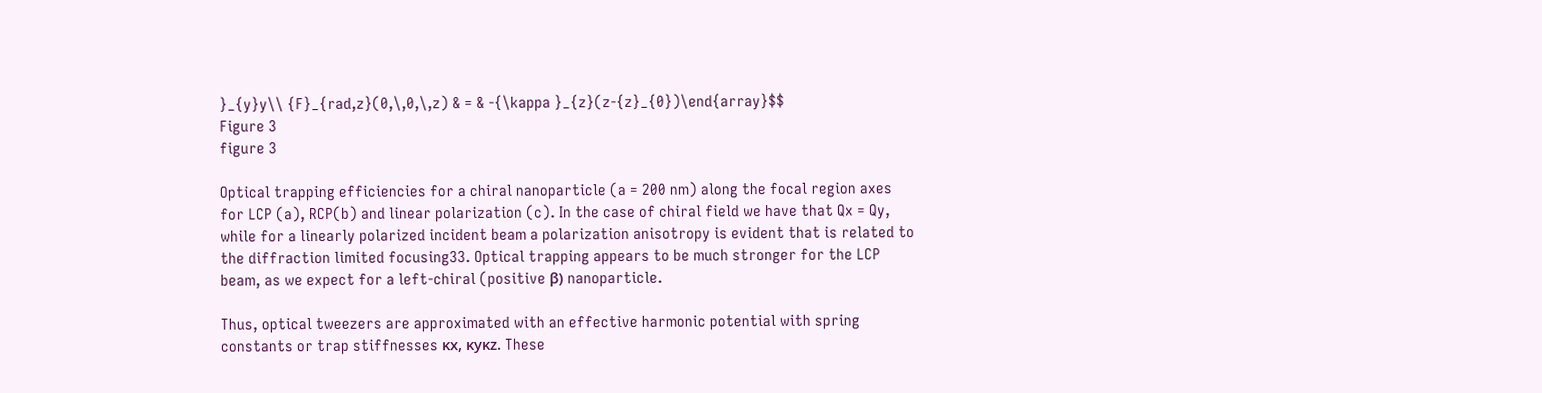}_{y}y\\ {F}_{rad,z}(0,\,0,\,z) & = & -{\kappa }_{z}(z-{z}_{0})\end{array}$$
Figure 3
figure 3

Optical trapping efficiencies for a chiral nanoparticle (a = 200 nm) along the focal region axes for LCP (a), RCP(b) and linear polarization (c). In the case of chiral field we have that Qx = Qy, while for a linearly polarized incident beam a polarization anisotropy is evident that is related to the diffraction limited focusing33. Optical trapping appears to be much stronger for the LCP beam, as we expect for a left-chiral (positive β) nanoparticle.

Thus, optical tweezers are approximated with an effective harmonic potential with spring constants or trap stiffnesses κx, κyκz. These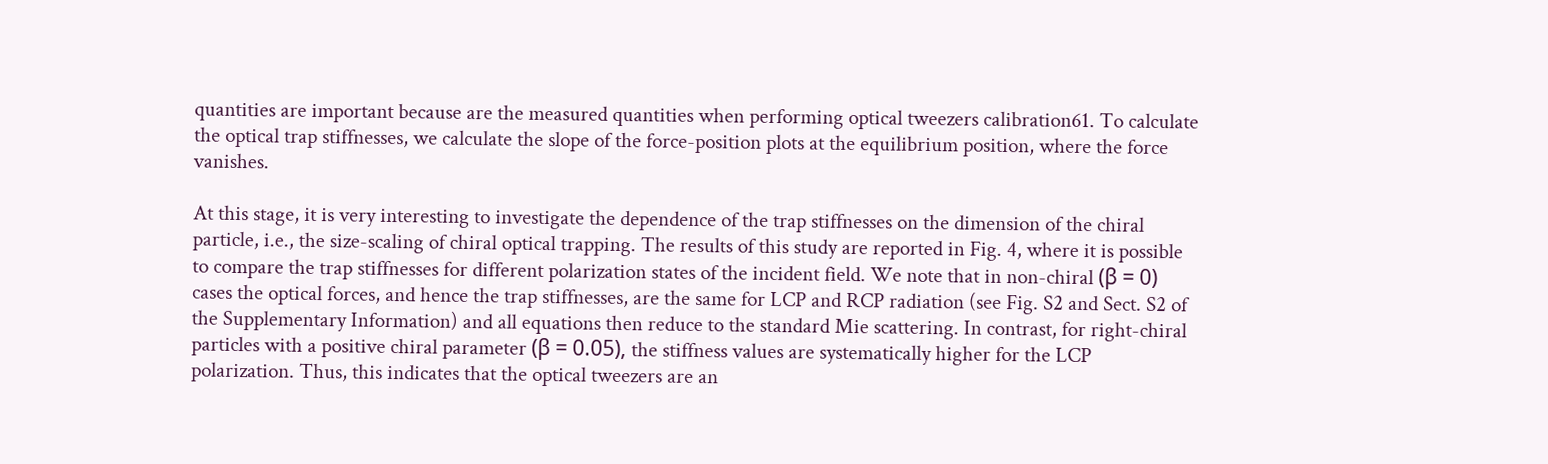quantities are important because are the measured quantities when performing optical tweezers calibration61. To calculate the optical trap stiffnesses, we calculate the slope of the force-position plots at the equilibrium position, where the force vanishes.

At this stage, it is very interesting to investigate the dependence of the trap stiffnesses on the dimension of the chiral particle, i.e., the size-scaling of chiral optical trapping. The results of this study are reported in Fig. 4, where it is possible to compare the trap stiffnesses for different polarization states of the incident field. We note that in non-chiral (β = 0) cases the optical forces, and hence the trap stiffnesses, are the same for LCP and RCP radiation (see Fig. S2 and Sect. S2 of the Supplementary Information) and all equations then reduce to the standard Mie scattering. In contrast, for right-chiral particles with a positive chiral parameter (β = 0.05), the stiffness values are systematically higher for the LCP polarization. Thus, this indicates that the optical tweezers are an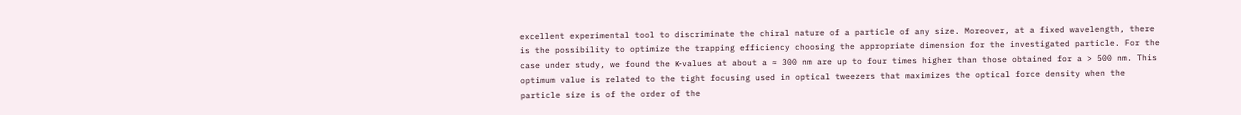excellent experimental tool to discriminate the chiral nature of a particle of any size. Moreover, at a fixed wavelength, there is the possibility to optimize the trapping efficiency choosing the appropriate dimension for the investigated particle. For the case under study, we found the κ-values at about a ≈ 300 nm are up to four times higher than those obtained for a > 500 nm. This optimum value is related to the tight focusing used in optical tweezers that maximizes the optical force density when the particle size is of the order of the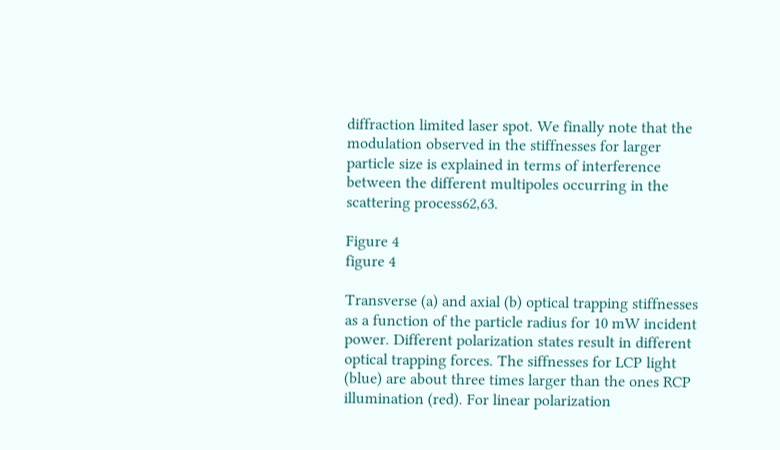diffraction limited laser spot. We finally note that the modulation observed in the stiffnesses for larger particle size is explained in terms of interference between the different multipoles occurring in the scattering process62,63.

Figure 4
figure 4

Transverse (a) and axial (b) optical trapping stiffnesses as a function of the particle radius for 10 mW incident power. Different polarization states result in different optical trapping forces. The siffnesses for LCP light (blue) are about three times larger than the ones RCP illumination (red). For linear polarization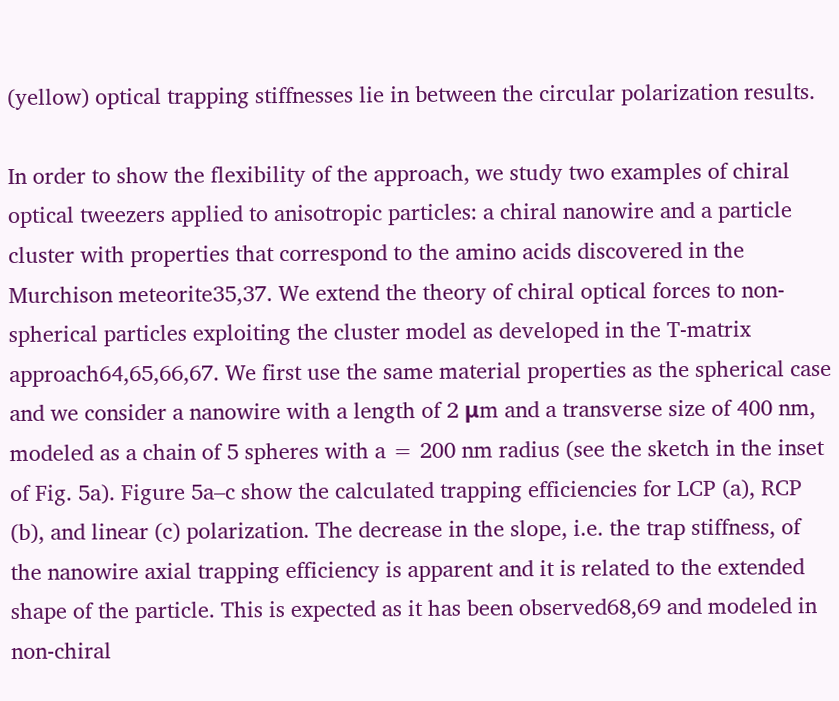(yellow) optical trapping stiffnesses lie in between the circular polarization results.

In order to show the flexibility of the approach, we study two examples of chiral optical tweezers applied to anisotropic particles: a chiral nanowire and a particle cluster with properties that correspond to the amino acids discovered in the Murchison meteorite35,37. We extend the theory of chiral optical forces to non-spherical particles exploiting the cluster model as developed in the T-matrix approach64,65,66,67. We first use the same material properties as the spherical case and we consider a nanowire with a length of 2 μm and a transverse size of 400 nm, modeled as a chain of 5 spheres with a = 200 nm radius (see the sketch in the inset of Fig. 5a). Figure 5a–c show the calculated trapping efficiencies for LCP (a), RCP (b), and linear (c) polarization. The decrease in the slope, i.e. the trap stiffness, of the nanowire axial trapping efficiency is apparent and it is related to the extended shape of the particle. This is expected as it has been observed68,69 and modeled in non-chiral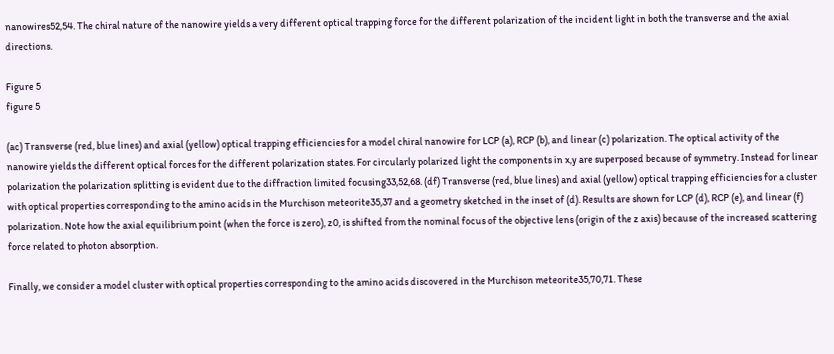nanowires52,54. The chiral nature of the nanowire yields a very different optical trapping force for the different polarization of the incident light in both the transverse and the axial directions.

Figure 5
figure 5

(ac) Transverse (red, blue lines) and axial (yellow) optical trapping efficiencies for a model chiral nanowire for LCP (a), RCP (b), and linear (c) polarization. The optical activity of the nanowire yields the different optical forces for the different polarization states. For circularly polarized light the components in x,y are superposed because of symmetry. Instead for linear polarization the polarization splitting is evident due to the diffraction limited focusing33,52,68. (df) Transverse (red, blue lines) and axial (yellow) optical trapping efficiencies for a cluster with optical properties corresponding to the amino acids in the Murchison meteorite35,37 and a geometry sketched in the inset of (d). Results are shown for LCP (d), RCP (e), and linear (f) polarization. Note how the axial equilibrium point (when the force is zero), z0, is shifted from the nominal focus of the objective lens (origin of the z axis) because of the increased scattering force related to photon absorption.

Finally, we consider a model cluster with optical properties corresponding to the amino acids discovered in the Murchison meteorite35,70,71. These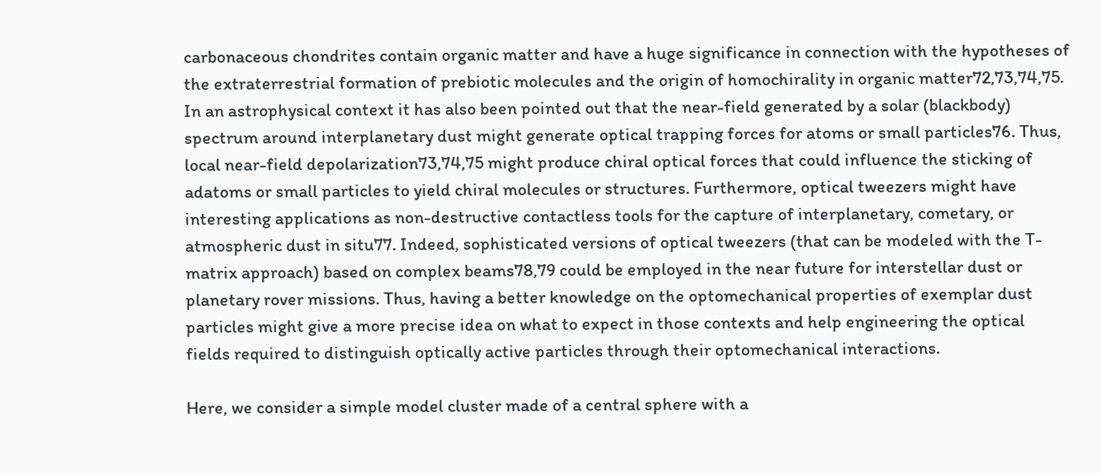carbonaceous chondrites contain organic matter and have a huge significance in connection with the hypotheses of the extraterrestrial formation of prebiotic molecules and the origin of homochirality in organic matter72,73,74,75. In an astrophysical context it has also been pointed out that the near-field generated by a solar (blackbody) spectrum around interplanetary dust might generate optical trapping forces for atoms or small particles76. Thus, local near-field depolarization73,74,75 might produce chiral optical forces that could influence the sticking of adatoms or small particles to yield chiral molecules or structures. Furthermore, optical tweezers might have interesting applications as non-destructive contactless tools for the capture of interplanetary, cometary, or atmospheric dust in situ77. Indeed, sophisticated versions of optical tweezers (that can be modeled with the T-matrix approach) based on complex beams78,79 could be employed in the near future for interstellar dust or planetary rover missions. Thus, having a better knowledge on the optomechanical properties of exemplar dust particles might give a more precise idea on what to expect in those contexts and help engineering the optical fields required to distinguish optically active particles through their optomechanical interactions.

Here, we consider a simple model cluster made of a central sphere with a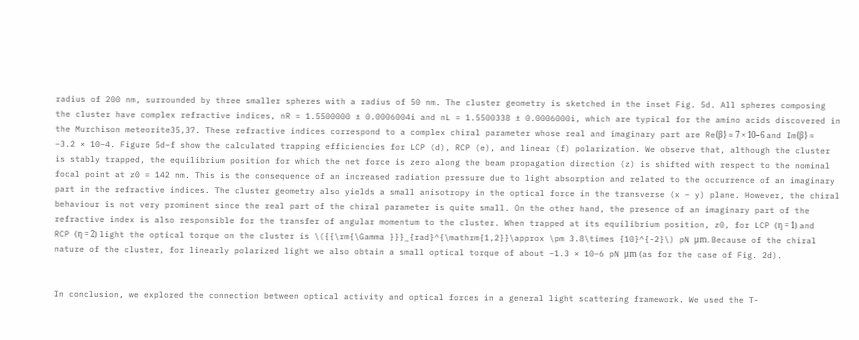radius of 200 nm, surrounded by three smaller spheres with a radius of 50 nm. The cluster geometry is sketched in the inset Fig. 5d. All spheres composing the cluster have complex refractive indices, nR = 1.5500000 ± 0.0006004i and nL = 1.5500338 ± 0.0006000i, which are typical for the amino acids discovered in the Murchison meteorite35,37. These refractive indices correspond to a complex chiral parameter whose real and imaginary part are Re{β} ≈ 7 × 10−6 and Im{β} ≈ −3.2 × 10−4. Figure 5d–f show the calculated trapping efficiencies for LCP (d), RCP (e), and linear (f) polarization. We observe that, although the cluster is stably trapped, the equilibrium position for which the net force is zero along the beam propagation direction (z) is shifted with respect to the nominal focal point at z0 = 142 nm. This is the consequence of an increased radiation pressure due to light absorption and related to the occurrence of an imaginary part in the refractive indices. The cluster geometry also yields a small anisotropy in the optical force in the transverse (x − y) plane. However, the chiral behaviour is not very prominent since the real part of the chiral parameter is quite small. On the other hand, the presence of an imaginary part of the refractive index is also responsible for the transfer of angular momentum to the cluster. When trapped at its equilibrium position, z0, for LCP (η = 1) and RCP (η = 2) light the optical torque on the cluster is \({{\rm{\Gamma }}}_{rad}^{\mathrm{1,2}}\approx \pm 3.8\times {10}^{-2}\) pN μm. Because of the chiral nature of the cluster, for linearly polarized light we also obtain a small optical torque of about −1.3 × 10−6 pN μm (as for the case of Fig. 2d).


In conclusion, we explored the connection between optical activity and optical forces in a general light scattering framework. We used the T-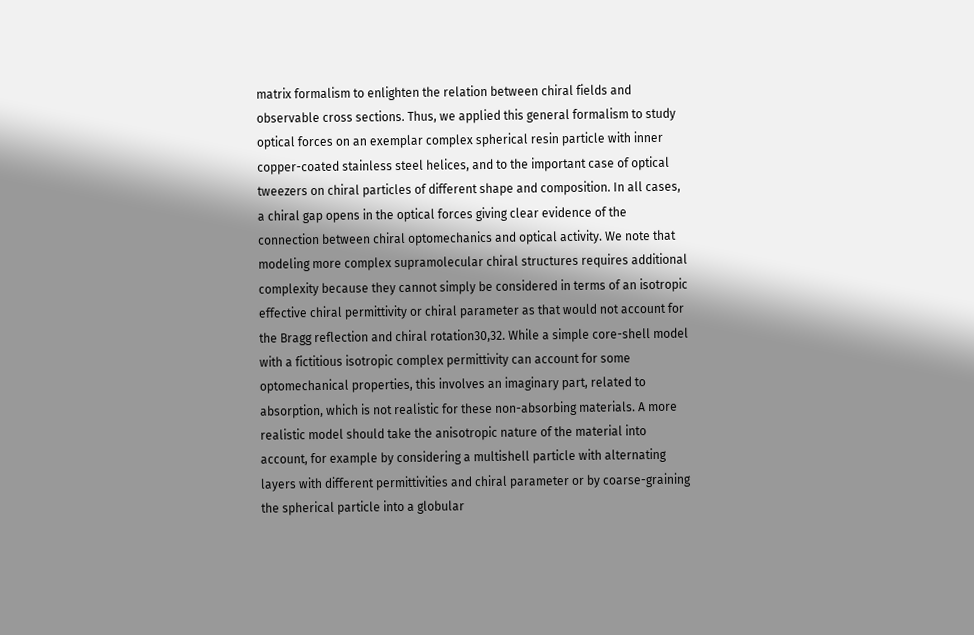matrix formalism to enlighten the relation between chiral fields and observable cross sections. Thus, we applied this general formalism to study optical forces on an exemplar complex spherical resin particle with inner copper-coated stainless steel helices, and to the important case of optical tweezers on chiral particles of different shape and composition. In all cases, a chiral gap opens in the optical forces giving clear evidence of the connection between chiral optomechanics and optical activity. We note that modeling more complex supramolecular chiral structures requires additional complexity because they cannot simply be considered in terms of an isotropic effective chiral permittivity or chiral parameter as that would not account for the Bragg reflection and chiral rotation30,32. While a simple core-shell model with a fictitious isotropic complex permittivity can account for some optomechanical properties, this involves an imaginary part, related to absorption, which is not realistic for these non-absorbing materials. A more realistic model should take the anisotropic nature of the material into account, for example by considering a multishell particle with alternating layers with different permittivities and chiral parameter or by coarse-graining the spherical particle into a globular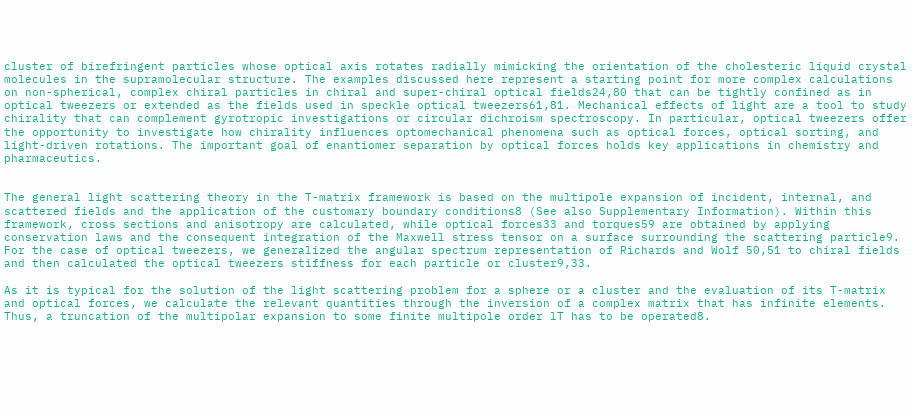cluster of birefringent particles whose optical axis rotates radially mimicking the orientation of the cholesteric liquid crystal molecules in the supramolecular structure. The examples discussed here represent a starting point for more complex calculations on non-spherical, complex chiral particles in chiral and super-chiral optical fields24,80 that can be tightly confined as in optical tweezers or extended as the fields used in speckle optical tweezers61,81. Mechanical effects of light are a tool to study chirality that can complement gyrotropic investigations or circular dichroism spectroscopy. In particular, optical tweezers offer the opportunity to investigate how chirality influences optomechanical phenomena such as optical forces, optical sorting, and light-driven rotations. The important goal of enantiomer separation by optical forces holds key applications in chemistry and pharmaceutics.


The general light scattering theory in the T-matrix framework is based on the multipole expansion of incident, internal, and scattered fields and the application of the customary boundary conditions8 (See also Supplementary Information). Within this framework, cross sections and anisotropy are calculated, while optical forces33 and torques59 are obtained by applying conservation laws and the consequent integration of the Maxwell stress tensor on a surface surrounding the scattering particle9. For the case of optical tweezers, we generalized the angular spectrum representation of Richards and Wolf 50,51 to chiral fields and then calculated the optical tweezers stiffness for each particle or cluster9,33.

As it is typical for the solution of the light scattering problem for a sphere or a cluster and the evaluation of its T-matrix and optical forces, we calculate the relevant quantities through the inversion of a complex matrix that has infinite elements. Thus, a truncation of the multipolar expansion to some finite multipole order lT has to be operated8.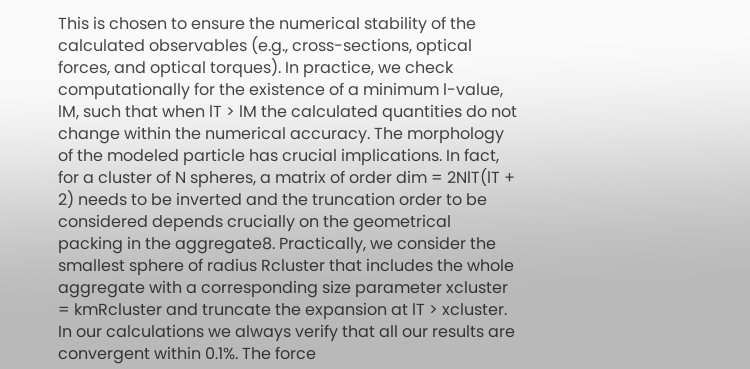This is chosen to ensure the numerical stability of the calculated observables (e.g., cross-sections, optical forces, and optical torques). In practice, we check computationally for the existence of a minimum l-value, lM, such that when lT > lM the calculated quantities do not change within the numerical accuracy. The morphology of the modeled particle has crucial implications. In fact, for a cluster of N spheres, a matrix of order dim = 2NlT(lT + 2) needs to be inverted and the truncation order to be considered depends crucially on the geometrical packing in the aggregate8. Practically, we consider the smallest sphere of radius Rcluster that includes the whole aggregate with a corresponding size parameter xcluster = kmRcluster and truncate the expansion at lT > xcluster. In our calculations we always verify that all our results are convergent within 0.1%. The force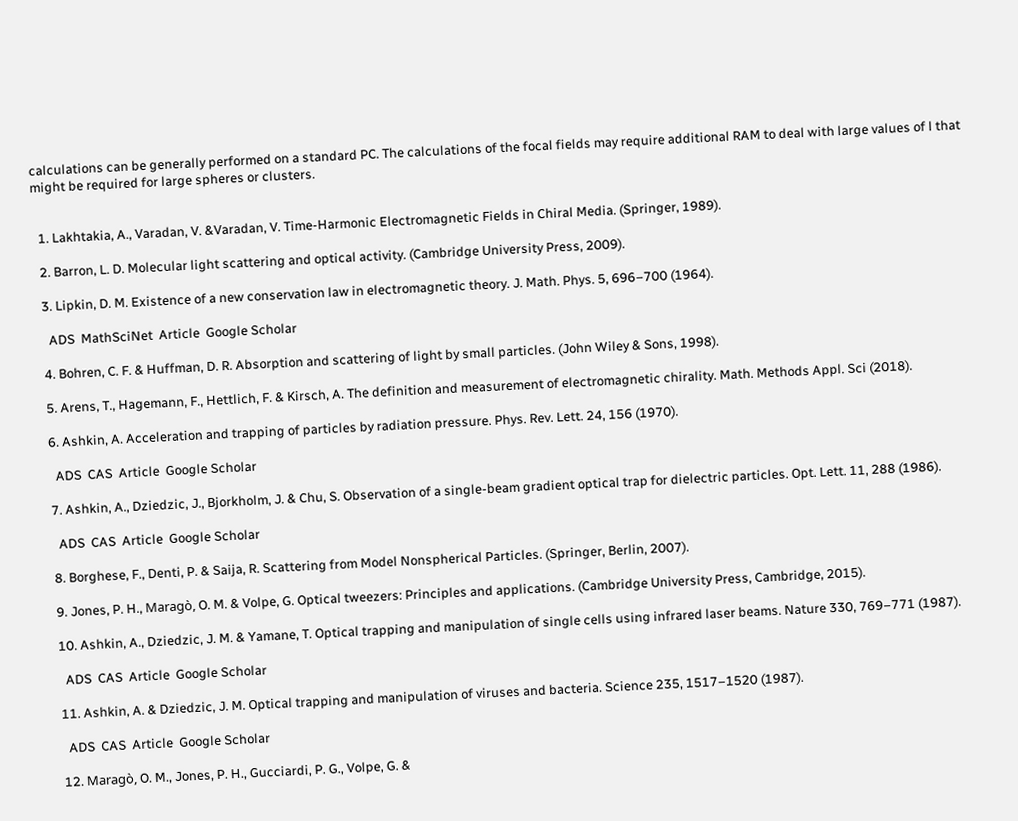calculations can be generally performed on a standard PC. The calculations of the focal fields may require additional RAM to deal with large values of l that might be required for large spheres or clusters.


  1. Lakhtakia, A., Varadan, V. &Varadan, V. Time-Harmonic Electromagnetic Fields in Chiral Media. (Springer, 1989).

  2. Barron, L. D. Molecular light scattering and optical activity. (Cambridge University Press, 2009).

  3. Lipkin, D. M. Existence of a new conservation law in electromagnetic theory. J. Math. Phys. 5, 696–700 (1964).

    ADS  MathSciNet  Article  Google Scholar

  4. Bohren, C. F. & Huffman, D. R. Absorption and scattering of light by small particles. (John Wiley & Sons, 1998).

  5. Arens, T., Hagemann, F., Hettlich, F. & Kirsch, A. The definition and measurement of electromagnetic chirality. Math. Methods Appl. Sci (2018).

  6. Ashkin, A. Acceleration and trapping of particles by radiation pressure. Phys. Rev. Lett. 24, 156 (1970).

    ADS  CAS  Article  Google Scholar

  7. Ashkin, A., Dziedzic, J., Bjorkholm, J. & Chu, S. Observation of a single-beam gradient optical trap for dielectric particles. Opt. Lett. 11, 288 (1986).

    ADS  CAS  Article  Google Scholar

  8. Borghese, F., Denti, P. & Saija, R. Scattering from Model Nonspherical Particles. (Springer, Berlin, 2007).

  9. Jones, P. H., Maragò, O. M. & Volpe, G. Optical tweezers: Principles and applications. (Cambridge University Press, Cambridge, 2015).

  10. Ashkin, A., Dziedzic, J. M. & Yamane, T. Optical trapping and manipulation of single cells using infrared laser beams. Nature 330, 769–771 (1987).

    ADS  CAS  Article  Google Scholar

  11. Ashkin, A. & Dziedzic, J. M. Optical trapping and manipulation of viruses and bacteria. Science 235, 1517–1520 (1987).

    ADS  CAS  Article  Google Scholar

  12. Maragò, O. M., Jones, P. H., Gucciardi, P. G., Volpe, G. &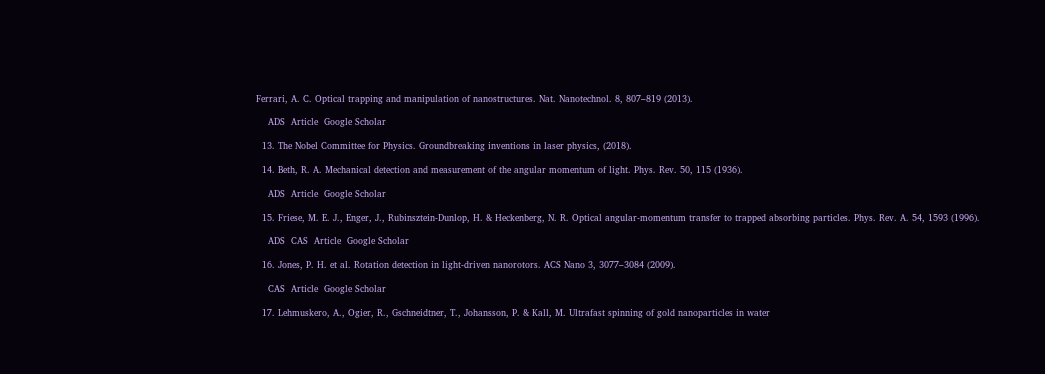Ferrari, A. C. Optical trapping and manipulation of nanostructures. Nat. Nanotechnol. 8, 807–819 (2013).

    ADS  Article  Google Scholar

  13. The Nobel Committee for Physics. Groundbreaking inventions in laser physics, (2018).

  14. Beth, R. A. Mechanical detection and measurement of the angular momentum of light. Phys. Rev. 50, 115 (1936).

    ADS  Article  Google Scholar

  15. Friese, M. E. J., Enger, J., Rubinsztein-Dunlop, H. & Heckenberg, N. R. Optical angular-momentum transfer to trapped absorbing particles. Phys. Rev. A. 54, 1593 (1996).

    ADS  CAS  Article  Google Scholar

  16. Jones, P. H. et al. Rotation detection in light-driven nanorotors. ACS Nano 3, 3077–3084 (2009).

    CAS  Article  Google Scholar

  17. Lehmuskero, A., Ogier, R., Gschneidtner, T., Johansson, P. & Kall, M. Ultrafast spinning of gold nanoparticles in water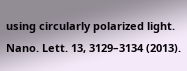using circularly polarized light. Nano. Lett. 13, 3129–3134 (2013).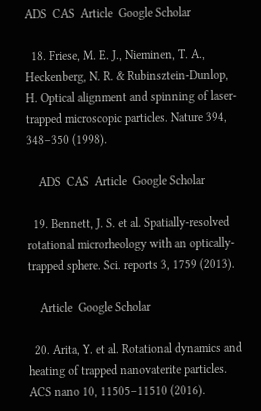ADS  CAS  Article  Google Scholar

  18. Friese, M. E. J., Nieminen, T. A., Heckenberg, N. R. & Rubinsztein-Dunlop, H. Optical alignment and spinning of laser-trapped microscopic particles. Nature 394, 348–350 (1998).

    ADS  CAS  Article  Google Scholar

  19. Bennett, J. S. et al. Spatially-resolved rotational microrheology with an optically-trapped sphere. Sci. reports 3, 1759 (2013).

    Article  Google Scholar

  20. Arita, Y. et al. Rotational dynamics and heating of trapped nanovaterite particles. ACS nano 10, 11505–11510 (2016).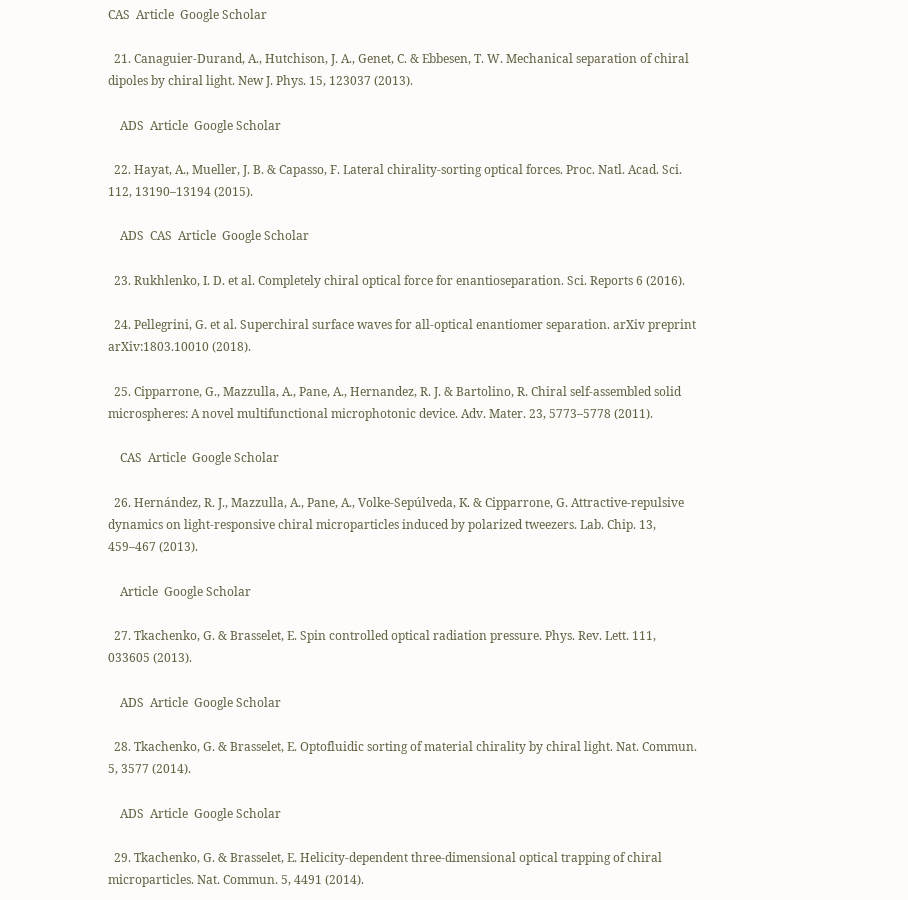CAS  Article  Google Scholar

  21. Canaguier-Durand, A., Hutchison, J. A., Genet, C. & Ebbesen, T. W. Mechanical separation of chiral dipoles by chiral light. New J. Phys. 15, 123037 (2013).

    ADS  Article  Google Scholar

  22. Hayat, A., Mueller, J. B. & Capasso, F. Lateral chirality-sorting optical forces. Proc. Natl. Acad. Sci. 112, 13190–13194 (2015).

    ADS  CAS  Article  Google Scholar

  23. Rukhlenko, I. D. et al. Completely chiral optical force for enantioseparation. Sci. Reports 6 (2016).

  24. Pellegrini, G. et al. Superchiral surface waves for all-optical enantiomer separation. arXiv preprint arXiv:1803.10010 (2018).

  25. Cipparrone, G., Mazzulla, A., Pane, A., Hernandez, R. J. & Bartolino, R. Chiral self-assembled solid microspheres: A novel multifunctional microphotonic device. Adv. Mater. 23, 5773–5778 (2011).

    CAS  Article  Google Scholar

  26. Hernández, R. J., Mazzulla, A., Pane, A., Volke-Sepúlveda, K. & Cipparrone, G. Attractive-repulsive dynamics on light-responsive chiral microparticles induced by polarized tweezers. Lab. Chip. 13, 459–467 (2013).

    Article  Google Scholar

  27. Tkachenko, G. & Brasselet, E. Spin controlled optical radiation pressure. Phys. Rev. Lett. 111, 033605 (2013).

    ADS  Article  Google Scholar

  28. Tkachenko, G. & Brasselet, E. Optofluidic sorting of material chirality by chiral light. Nat. Commun. 5, 3577 (2014).

    ADS  Article  Google Scholar

  29. Tkachenko, G. & Brasselet, E. Helicity-dependent three-dimensional optical trapping of chiral microparticles. Nat. Commun. 5, 4491 (2014).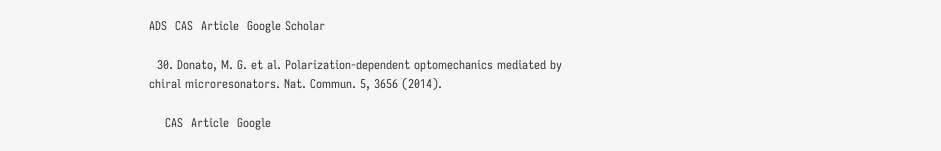ADS  CAS  Article  Google Scholar

  30. Donato, M. G. et al. Polarization-dependent optomechanics mediated by chiral microresonators. Nat. Commun. 5, 3656 (2014).

    CAS  Article  Google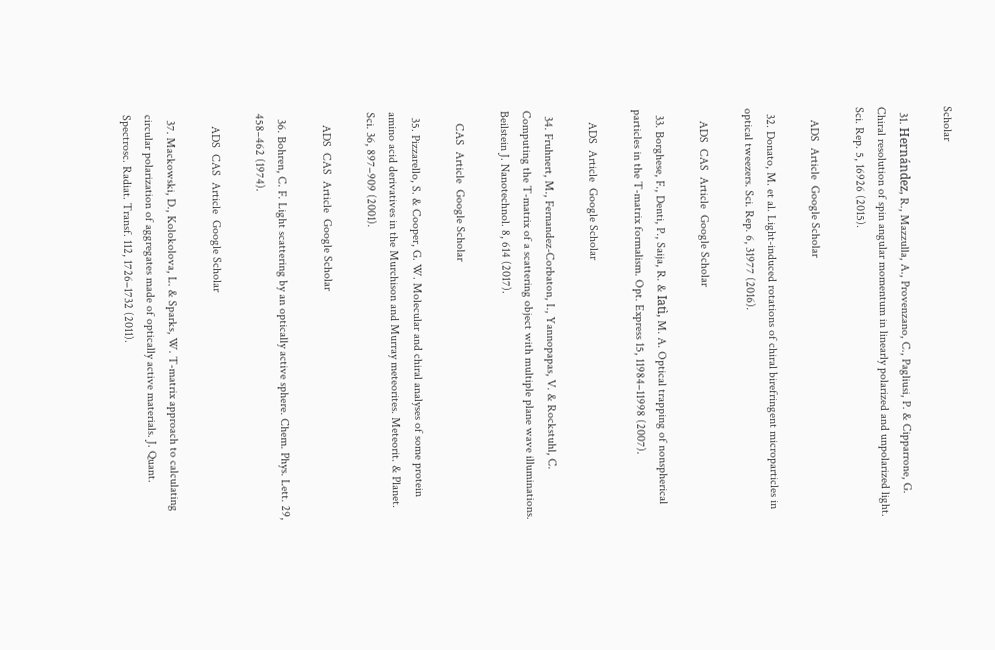Scholar

  31. Hernández, R., Mazzulla, A., Provenzano, C., Pagliusi, P. & Cipparrone, G. Chiral resolution of spin angular momentum in linearly polarized and unpolarized light. Sci. Rep. 5, 16926 (2015).

    ADS  Article  Google Scholar

  32. Donato, M. et al. Light-induced rotations of chiral birefringent microparticles in optical tweezers. Sci. Rep. 6, 31977 (2016).

    ADS  CAS  Article  Google Scholar

  33. Borghese, F., Denti, P., Saija, R. & Iatì, M. A. Optical trapping of nonspherical particles in the T-matrix formalism. Opt. Express 15, 11984–11998 (2007).

    ADS  Article  Google Scholar

  34. Fruhnert, M., Fernandez-Corbaton, I., Yannopapas, V. & Rockstuhl, C. Computing the T-matrix of a scattering object with multiple plane wave illuminations. Beilstein J. Nanotechnol. 8, 614 (2017).

    CAS  Article  Google Scholar

  35. Pizzarello, S. & Cooper, G. W. Molecular and chiral analyses of some protein amino acid derivatives in the Murchison and Murray meteorites. Meteorit. & Planet. Sci. 36, 897–909 (2001).

    ADS  CAS  Article  Google Scholar

  36. Bohren, C. F. Light scattering by an optically active sphere. Chem. Phys. Lett. 29, 458–462 (1974).

    ADS  CAS  Article  Google Scholar

  37. Mackowski, D., Kolokolova, L. & Sparks, W. T-matrix approach to calculating circular polarization of aggregates made of optically active materials. J. Quant. Spectrosc. Radiat. Transf. 112, 1726–1732 (2011).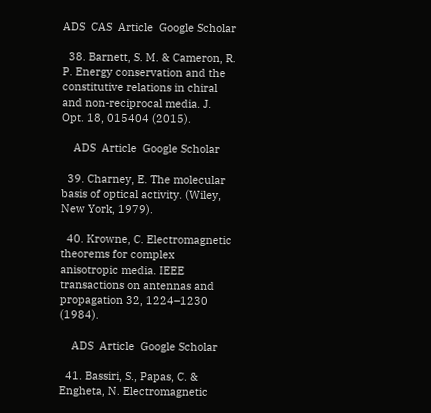ADS  CAS  Article  Google Scholar

  38. Barnett, S. M. & Cameron, R. P. Energy conservation and the constitutive relations in chiral and non-reciprocal media. J. Opt. 18, 015404 (2015).

    ADS  Article  Google Scholar

  39. Charney, E. The molecular basis of optical activity. (Wiley, New York, 1979).

  40. Krowne, C. Electromagnetic theorems for complex anisotropic media. IEEE transactions on antennas and propagation 32, 1224–1230 (1984).

    ADS  Article  Google Scholar

  41. Bassiri, S., Papas, C. & Engheta, N. Electromagnetic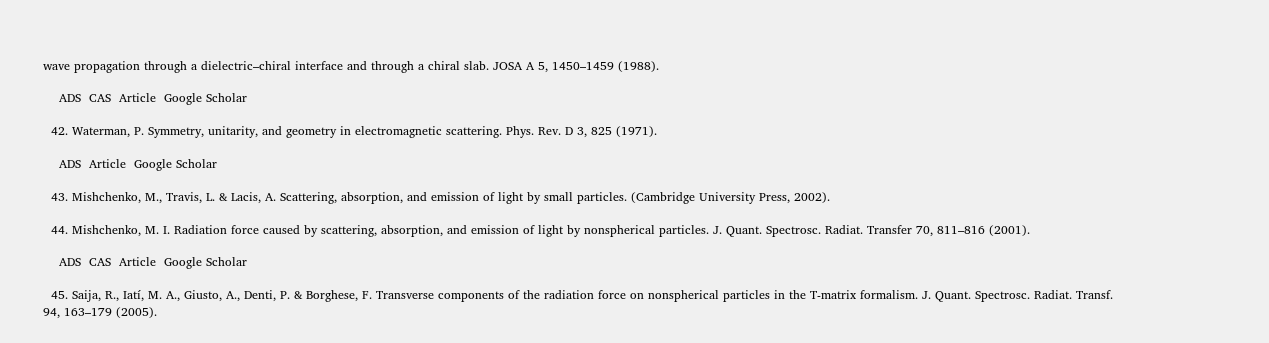wave propagation through a dielectric–chiral interface and through a chiral slab. JOSA A 5, 1450–1459 (1988).

    ADS  CAS  Article  Google Scholar

  42. Waterman, P. Symmetry, unitarity, and geometry in electromagnetic scattering. Phys. Rev. D 3, 825 (1971).

    ADS  Article  Google Scholar

  43. Mishchenko, M., Travis, L. & Lacis, A. Scattering, absorption, and emission of light by small particles. (Cambridge University Press, 2002).

  44. Mishchenko, M. I. Radiation force caused by scattering, absorption, and emission of light by nonspherical particles. J. Quant. Spectrosc. Radiat. Transfer 70, 811–816 (2001).

    ADS  CAS  Article  Google Scholar

  45. Saija, R., Iatí, M. A., Giusto, A., Denti, P. & Borghese, F. Transverse components of the radiation force on nonspherical particles in the T-matrix formalism. J. Quant. Spectrosc. Radiat. Transf. 94, 163–179 (2005).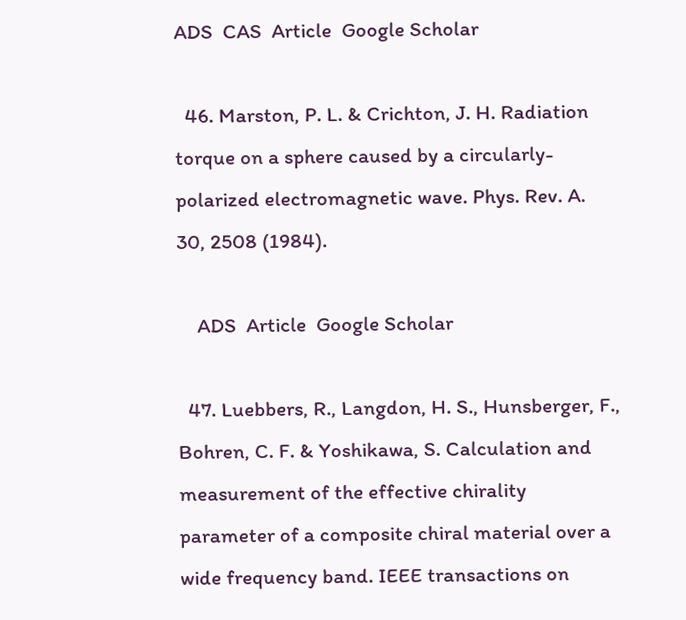ADS  CAS  Article  Google Scholar

  46. Marston, P. L. & Crichton, J. H. Radiation torque on a sphere caused by a circularly-polarized electromagnetic wave. Phys. Rev. A. 30, 2508 (1984).

    ADS  Article  Google Scholar

  47. Luebbers, R., Langdon, H. S., Hunsberger, F., Bohren, C. F. & Yoshikawa, S. Calculation and measurement of the effective chirality parameter of a composite chiral material over a wide frequency band. IEEE transactions on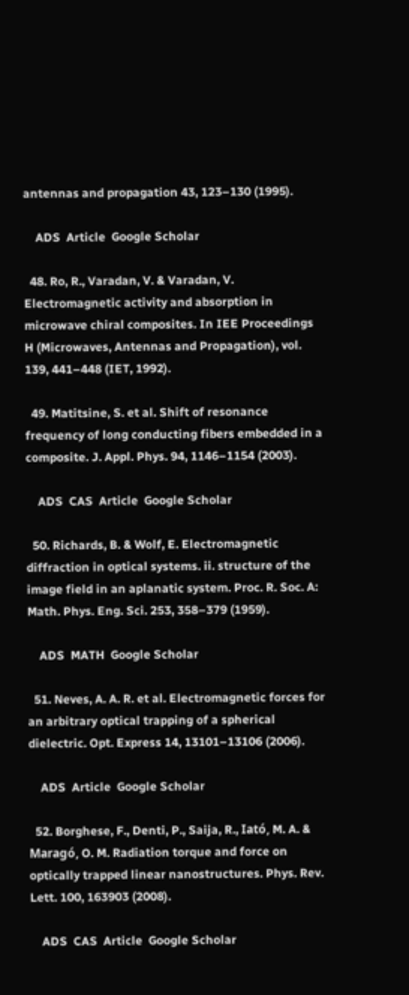antennas and propagation 43, 123–130 (1995).

    ADS  Article  Google Scholar

  48. Ro, R., Varadan, V. & Varadan, V. Electromagnetic activity and absorption in microwave chiral composites. In IEE Proceedings H (Microwaves, Antennas and Propagation), vol. 139, 441–448 (IET, 1992).

  49. Matitsine, S. et al. Shift of resonance frequency of long conducting fibers embedded in a composite. J. Appl. Phys. 94, 1146–1154 (2003).

    ADS  CAS  Article  Google Scholar

  50. Richards, B. & Wolf, E. Electromagnetic diffraction in optical systems. ii. structure of the image field in an aplanatic system. Proc. R. Soc. A: Math. Phys. Eng. Sci. 253, 358–379 (1959).

    ADS  MATH  Google Scholar

  51. Neves, A. A. R. et al. Electromagnetic forces for an arbitrary optical trapping of a spherical dielectric. Opt. Express 14, 13101–13106 (2006).

    ADS  Article  Google Scholar

  52. Borghese, F., Denti, P., Saija, R., Iató, M. A. & Maragó, O. M. Radiation torque and force on optically trapped linear nanostructures. Phys. Rev. Lett. 100, 163903 (2008).

    ADS  CAS  Article  Google Scholar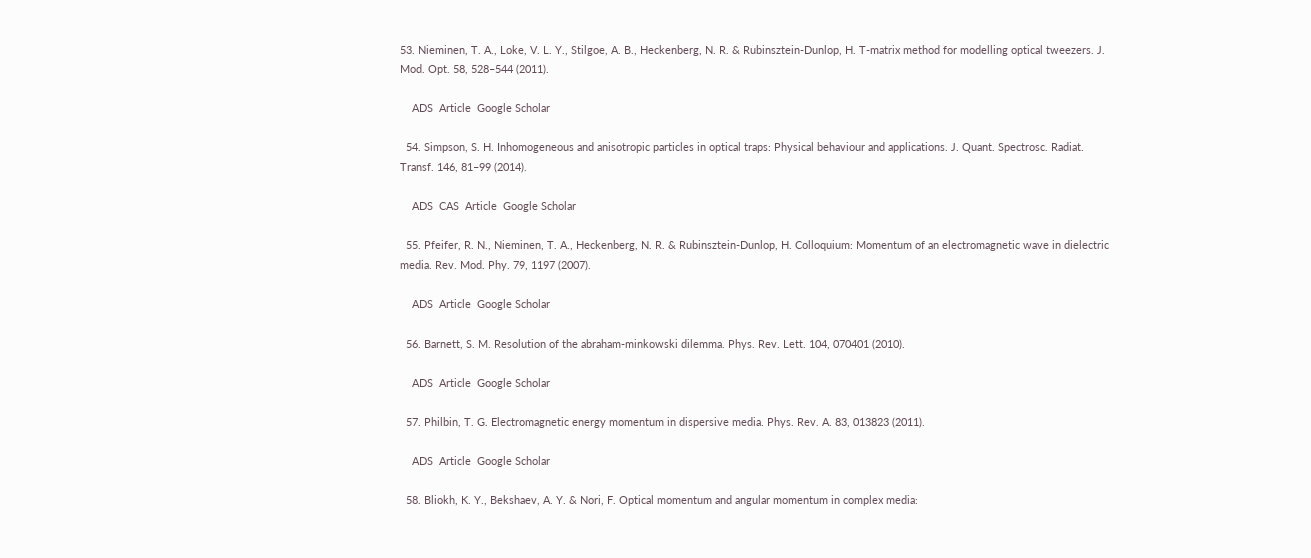53. Nieminen, T. A., Loke, V. L. Y., Stilgoe, A. B., Heckenberg, N. R. & Rubinsztein-Dunlop, H. T-matrix method for modelling optical tweezers. J. Mod. Opt. 58, 528–544 (2011).

    ADS  Article  Google Scholar

  54. Simpson, S. H. Inhomogeneous and anisotropic particles in optical traps: Physical behaviour and applications. J. Quant. Spectrosc. Radiat. Transf. 146, 81–99 (2014).

    ADS  CAS  Article  Google Scholar

  55. Pfeifer, R. N., Nieminen, T. A., Heckenberg, N. R. & Rubinsztein-Dunlop, H. Colloquium: Momentum of an electromagnetic wave in dielectric media. Rev. Mod. Phy. 79, 1197 (2007).

    ADS  Article  Google Scholar

  56. Barnett, S. M. Resolution of the abraham-minkowski dilemma. Phys. Rev. Lett. 104, 070401 (2010).

    ADS  Article  Google Scholar

  57. Philbin, T. G. Electromagnetic energy momentum in dispersive media. Phys. Rev. A. 83, 013823 (2011).

    ADS  Article  Google Scholar

  58. Bliokh, K. Y., Bekshaev, A. Y. & Nori, F. Optical momentum and angular momentum in complex media: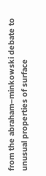from the abraham–minkowski debate to unusual properties of surface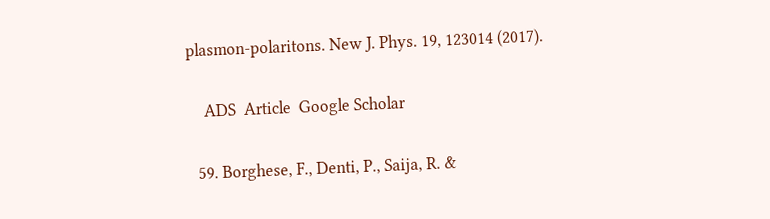plasmon-polaritons. New J. Phys. 19, 123014 (2017).

    ADS  Article  Google Scholar

  59. Borghese, F., Denti, P., Saija, R. &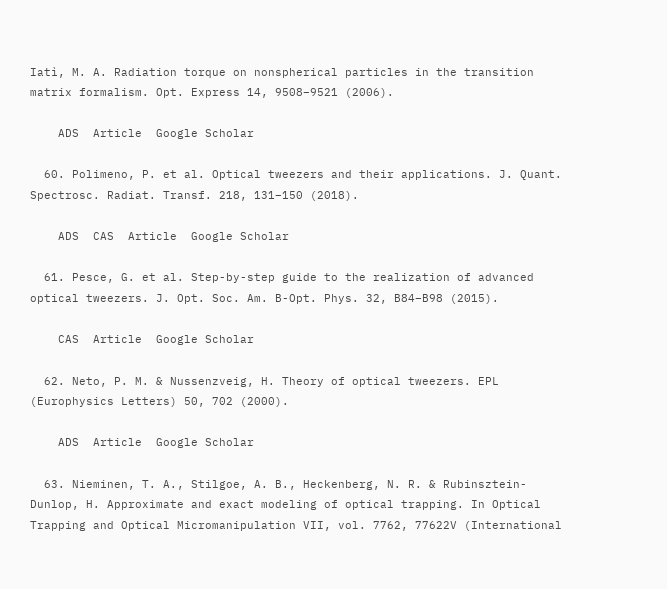Iatì, M. A. Radiation torque on nonspherical particles in the transition matrix formalism. Opt. Express 14, 9508–9521 (2006).

    ADS  Article  Google Scholar

  60. Polimeno, P. et al. Optical tweezers and their applications. J. Quant. Spectrosc. Radiat. Transf. 218, 131–150 (2018).

    ADS  CAS  Article  Google Scholar

  61. Pesce, G. et al. Step-by-step guide to the realization of advanced optical tweezers. J. Opt. Soc. Am. B-Opt. Phys. 32, B84–B98 (2015).

    CAS  Article  Google Scholar

  62. Neto, P. M. & Nussenzveig, H. Theory of optical tweezers. EPL (Europhysics Letters) 50, 702 (2000).

    ADS  Article  Google Scholar

  63. Nieminen, T. A., Stilgoe, A. B., Heckenberg, N. R. & Rubinsztein-Dunlop, H. Approximate and exact modeling of optical trapping. In Optical Trapping and Optical Micromanipulation VII, vol. 7762, 77622V (International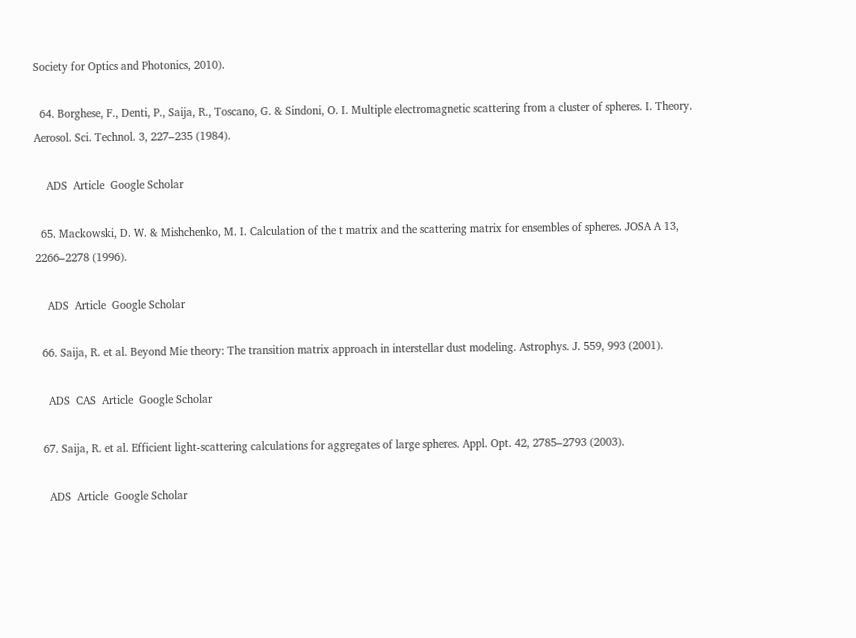Society for Optics and Photonics, 2010).

  64. Borghese, F., Denti, P., Saija, R., Toscano, G. & Sindoni, O. I. Multiple electromagnetic scattering from a cluster of spheres. I. Theory. Aerosol. Sci. Technol. 3, 227–235 (1984).

    ADS  Article  Google Scholar

  65. Mackowski, D. W. & Mishchenko, M. I. Calculation of the t matrix and the scattering matrix for ensembles of spheres. JOSA A 13, 2266–2278 (1996).

    ADS  Article  Google Scholar

  66. Saija, R. et al. Beyond Mie theory: The transition matrix approach in interstellar dust modeling. Astrophys. J. 559, 993 (2001).

    ADS  CAS  Article  Google Scholar

  67. Saija, R. et al. Efficient light-scattering calculations for aggregates of large spheres. Appl. Opt. 42, 2785–2793 (2003).

    ADS  Article  Google Scholar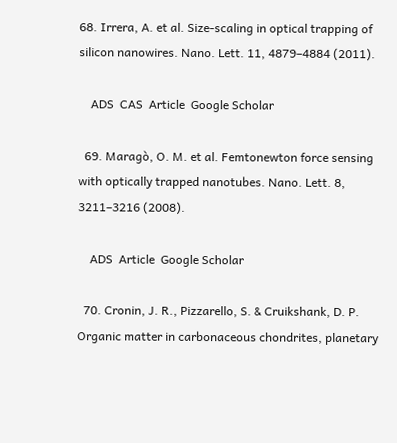68. Irrera, A. et al. Size-scaling in optical trapping of silicon nanowires. Nano. Lett. 11, 4879–4884 (2011).

    ADS  CAS  Article  Google Scholar

  69. Maragò, O. M. et al. Femtonewton force sensing with optically trapped nanotubes. Nano. Lett. 8, 3211–3216 (2008).

    ADS  Article  Google Scholar

  70. Cronin, J. R., Pizzarello, S. & Cruikshank, D. P. Organic matter in carbonaceous chondrites, planetary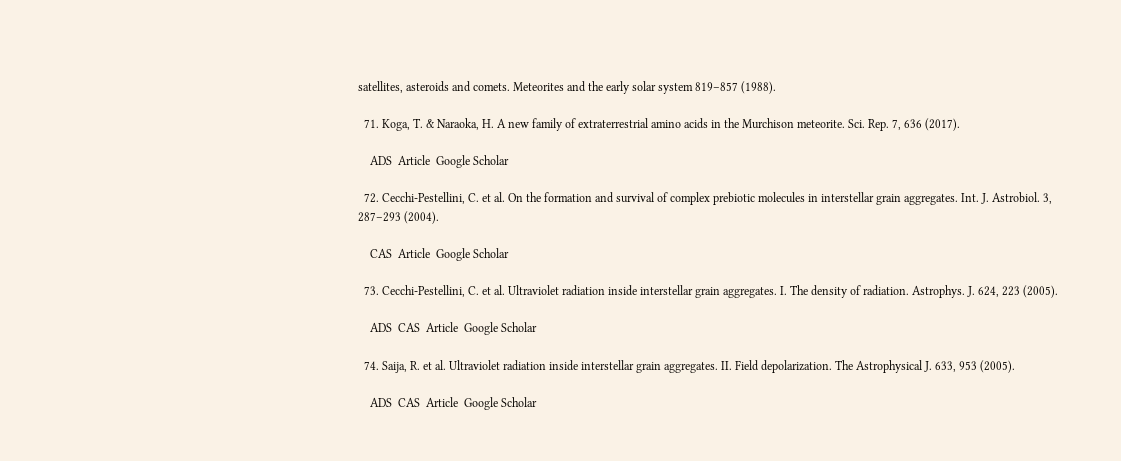satellites, asteroids and comets. Meteorites and the early solar system 819–857 (1988).

  71. Koga, T. & Naraoka, H. A new family of extraterrestrial amino acids in the Murchison meteorite. Sci. Rep. 7, 636 (2017).

    ADS  Article  Google Scholar

  72. Cecchi-Pestellini, C. et al. On the formation and survival of complex prebiotic molecules in interstellar grain aggregates. Int. J. Astrobiol. 3, 287–293 (2004).

    CAS  Article  Google Scholar

  73. Cecchi-Pestellini, C. et al. Ultraviolet radiation inside interstellar grain aggregates. I. The density of radiation. Astrophys. J. 624, 223 (2005).

    ADS  CAS  Article  Google Scholar

  74. Saija, R. et al. Ultraviolet radiation inside interstellar grain aggregates. II. Field depolarization. The Astrophysical J. 633, 953 (2005).

    ADS  CAS  Article  Google Scholar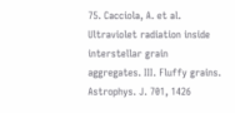75. Cacciola, A. et al. Ultraviolet radiation inside interstellar grain aggregates. III. Fluffy grains. Astrophys. J. 701, 1426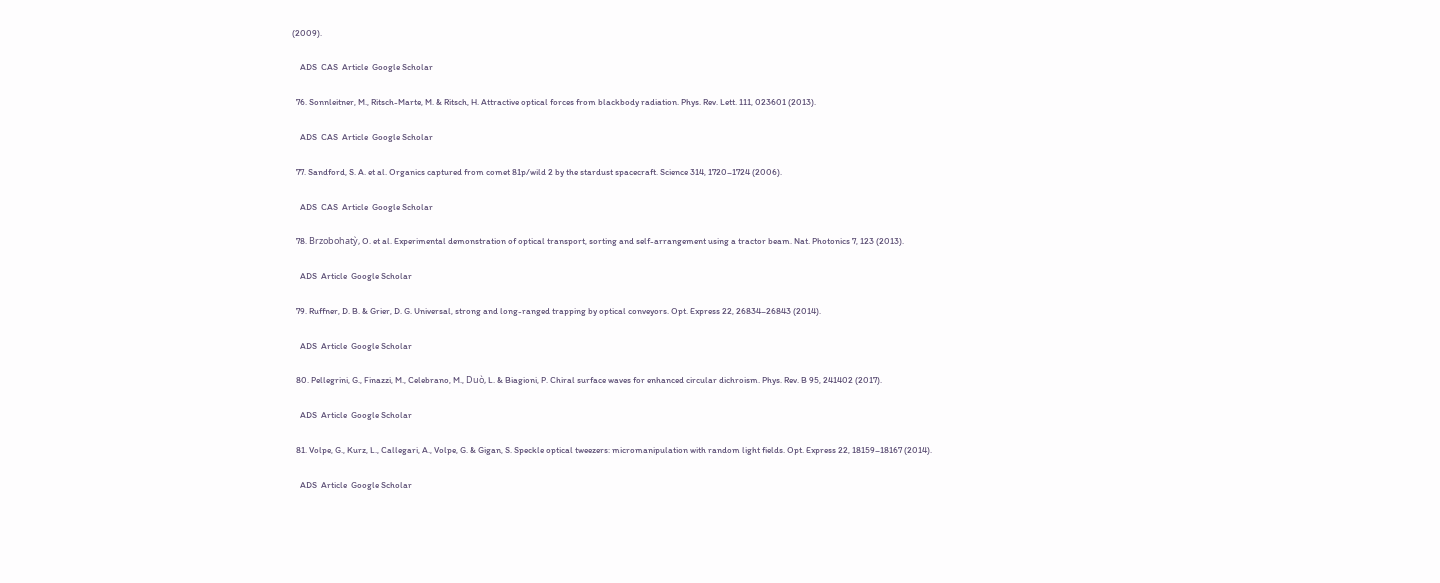(2009).

    ADS  CAS  Article  Google Scholar

  76. Sonnleitner, M., Ritsch-Marte, M. & Ritsch, H. Attractive optical forces from blackbody radiation. Phys. Rev. Lett. 111, 023601 (2013).

    ADS  CAS  Article  Google Scholar

  77. Sandford, S. A. et al. Organics captured from comet 81p/wild 2 by the stardust spacecraft. Science 314, 1720–1724 (2006).

    ADS  CAS  Article  Google Scholar

  78. Brzobohatỳ, O. et al. Experimental demonstration of optical transport, sorting and self-arrangement using a tractor beam. Nat. Photonics 7, 123 (2013).

    ADS  Article  Google Scholar

  79. Ruffner, D. B. & Grier, D. G. Universal, strong and long-ranged trapping by optical conveyors. Opt. Express 22, 26834–26843 (2014).

    ADS  Article  Google Scholar

  80. Pellegrini, G., Finazzi, M., Celebrano, M., Duò, L. & Biagioni, P. Chiral surface waves for enhanced circular dichroism. Phys. Rev. B 95, 241402 (2017).

    ADS  Article  Google Scholar

  81. Volpe, G., Kurz, L., Callegari, A., Volpe, G. & Gigan, S. Speckle optical tweezers: micromanipulation with random light fields. Opt. Express 22, 18159–18167 (2014).

    ADS  Article  Google Scholar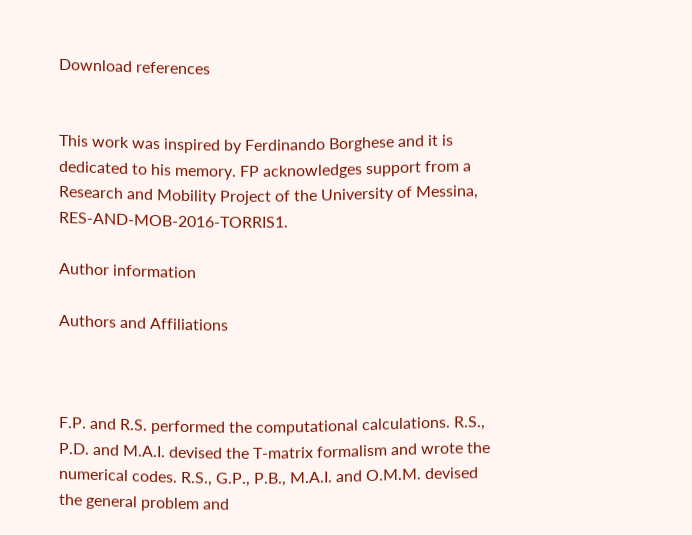Download references


This work was inspired by Ferdinando Borghese and it is dedicated to his memory. FP acknowledges support from a Research and Mobility Project of the University of Messina, RES-AND-MOB-2016-TORRIS1.

Author information

Authors and Affiliations



F.P. and R.S. performed the computational calculations. R.S., P.D. and M.A.I. devised the T-matrix formalism and wrote the numerical codes. R.S., G.P., P.B., M.A.I. and O.M.M. devised the general problem and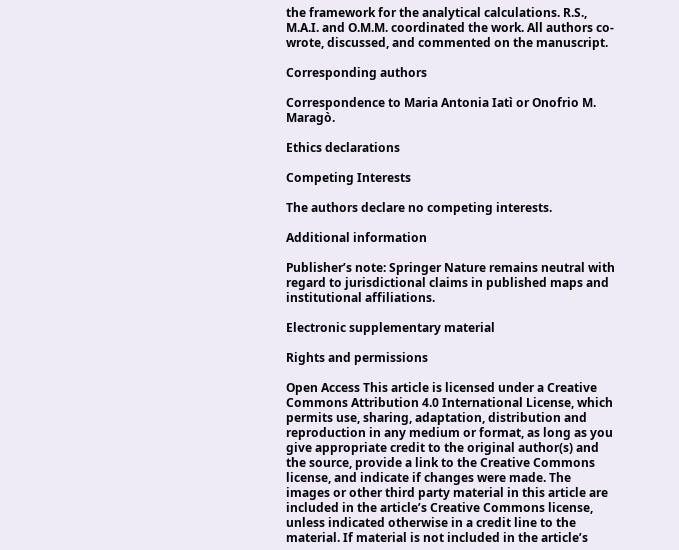the framework for the analytical calculations. R.S., M.A.I. and O.M.M. coordinated the work. All authors co-wrote, discussed, and commented on the manuscript.

Corresponding authors

Correspondence to Maria Antonia Iatì or Onofrio M. Maragò.

Ethics declarations

Competing Interests

The authors declare no competing interests.

Additional information

Publisher’s note: Springer Nature remains neutral with regard to jurisdictional claims in published maps and institutional affiliations.

Electronic supplementary material

Rights and permissions

Open Access This article is licensed under a Creative Commons Attribution 4.0 International License, which permits use, sharing, adaptation, distribution and reproduction in any medium or format, as long as you give appropriate credit to the original author(s) and the source, provide a link to the Creative Commons license, and indicate if changes were made. The images or other third party material in this article are included in the article’s Creative Commons license, unless indicated otherwise in a credit line to the material. If material is not included in the article’s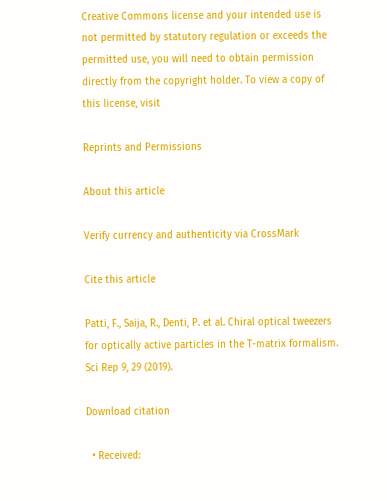Creative Commons license and your intended use is not permitted by statutory regulation or exceeds the permitted use, you will need to obtain permission directly from the copyright holder. To view a copy of this license, visit

Reprints and Permissions

About this article

Verify currency and authenticity via CrossMark

Cite this article

Patti, F., Saija, R., Denti, P. et al. Chiral optical tweezers for optically active particles in the T-matrix formalism. Sci Rep 9, 29 (2019).

Download citation

  • Received: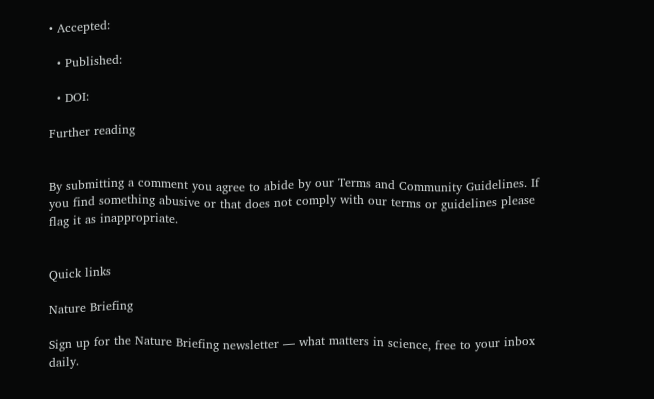• Accepted:

  • Published:

  • DOI:

Further reading


By submitting a comment you agree to abide by our Terms and Community Guidelines. If you find something abusive or that does not comply with our terms or guidelines please flag it as inappropriate.


Quick links

Nature Briefing

Sign up for the Nature Briefing newsletter — what matters in science, free to your inbox daily.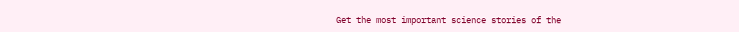Get the most important science stories of the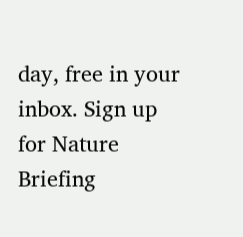day, free in your inbox. Sign up for Nature Briefing